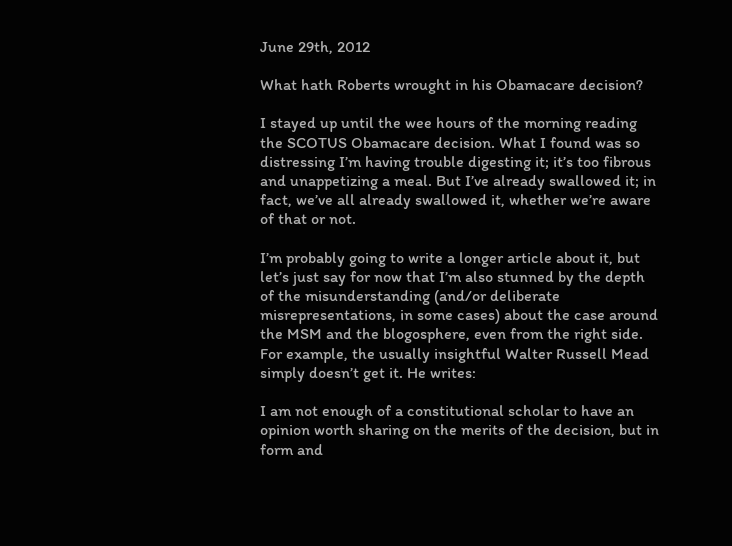June 29th, 2012

What hath Roberts wrought in his Obamacare decision?

I stayed up until the wee hours of the morning reading the SCOTUS Obamacare decision. What I found was so distressing I’m having trouble digesting it; it’s too fibrous and unappetizing a meal. But I’ve already swallowed it; in fact, we’ve all already swallowed it, whether we’re aware of that or not.

I’m probably going to write a longer article about it, but let’s just say for now that I’m also stunned by the depth of the misunderstanding (and/or deliberate misrepresentations, in some cases) about the case around the MSM and the blogosphere, even from the right side. For example, the usually insightful Walter Russell Mead simply doesn’t get it. He writes:

I am not enough of a constitutional scholar to have an opinion worth sharing on the merits of the decision, but in form and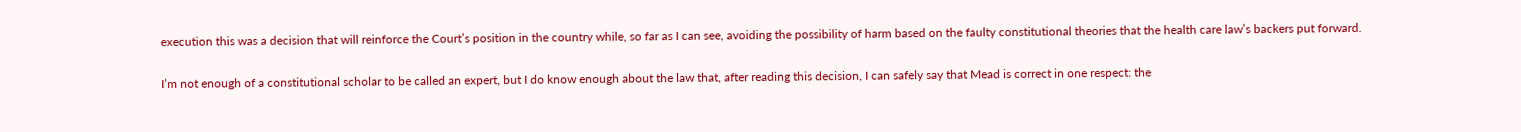execution this was a decision that will reinforce the Court’s position in the country while, so far as I can see, avoiding the possibility of harm based on the faulty constitutional theories that the health care law’s backers put forward.

I’m not enough of a constitutional scholar to be called an expert, but I do know enough about the law that, after reading this decision, I can safely say that Mead is correct in one respect: the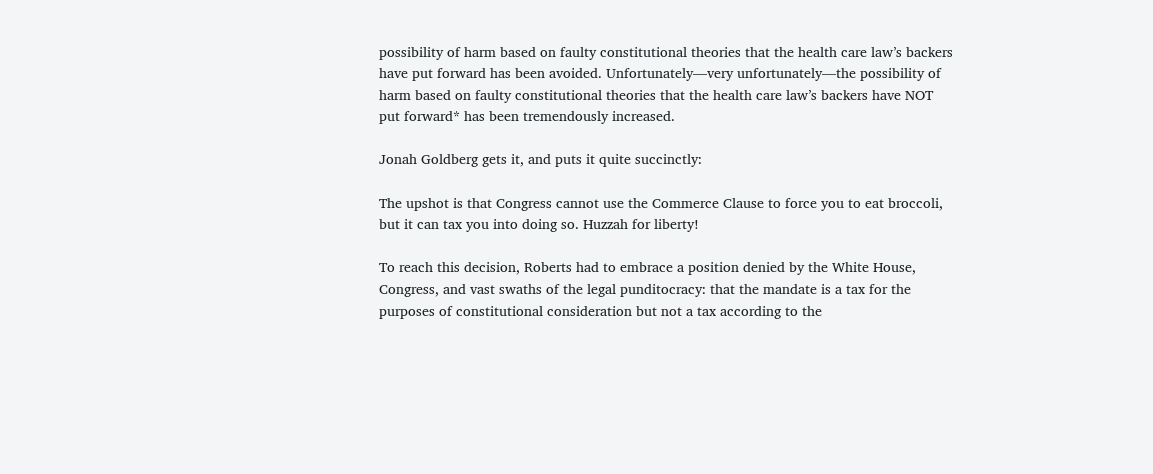possibility of harm based on faulty constitutional theories that the health care law’s backers have put forward has been avoided. Unfortunately—very unfortunately—the possibility of harm based on faulty constitutional theories that the health care law’s backers have NOT put forward* has been tremendously increased.

Jonah Goldberg gets it, and puts it quite succinctly:

The upshot is that Congress cannot use the Commerce Clause to force you to eat broccoli, but it can tax you into doing so. Huzzah for liberty!

To reach this decision, Roberts had to embrace a position denied by the White House, Congress, and vast swaths of the legal punditocracy: that the mandate is a tax for the purposes of constitutional consideration but not a tax according to the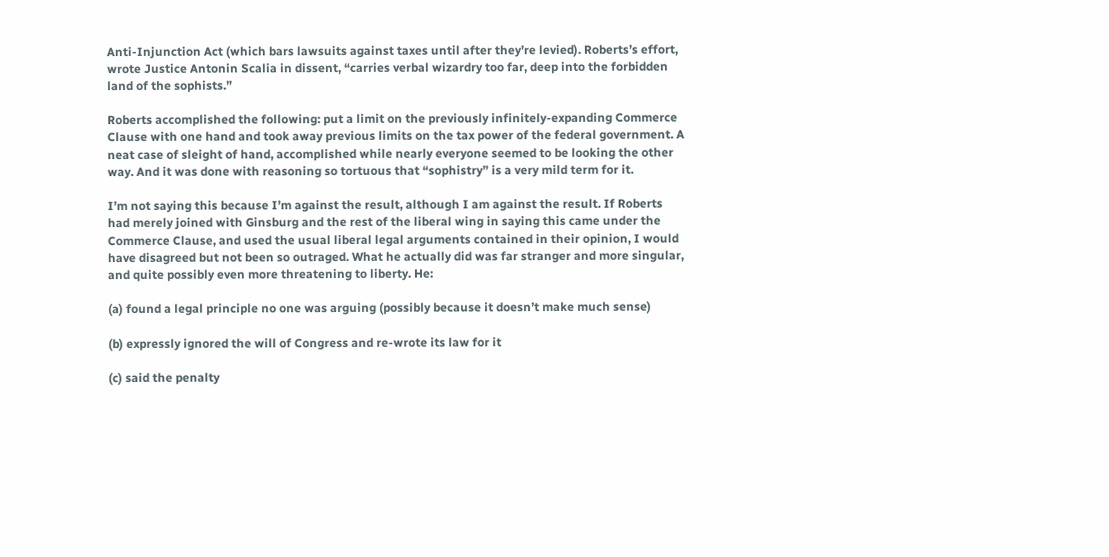Anti-Injunction Act (which bars lawsuits against taxes until after they’re levied). Roberts’s effort, wrote Justice Antonin Scalia in dissent, “carries verbal wizardry too far, deep into the forbidden land of the sophists.”

Roberts accomplished the following: put a limit on the previously infinitely-expanding Commerce Clause with one hand and took away previous limits on the tax power of the federal government. A neat case of sleight of hand, accomplished while nearly everyone seemed to be looking the other way. And it was done with reasoning so tortuous that “sophistry” is a very mild term for it.

I’m not saying this because I’m against the result, although I am against the result. If Roberts had merely joined with Ginsburg and the rest of the liberal wing in saying this came under the Commerce Clause, and used the usual liberal legal arguments contained in their opinion, I would have disagreed but not been so outraged. What he actually did was far stranger and more singular, and quite possibly even more threatening to liberty. He:

(a) found a legal principle no one was arguing (possibly because it doesn’t make much sense)

(b) expressly ignored the will of Congress and re-wrote its law for it

(c) said the penalty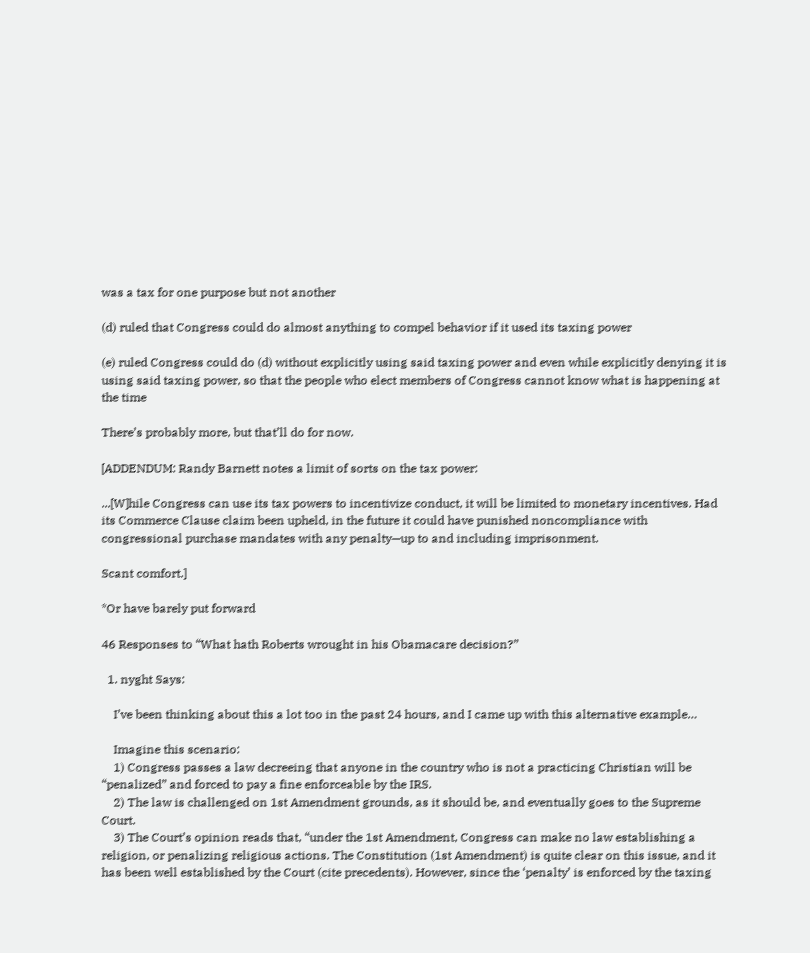was a tax for one purpose but not another

(d) ruled that Congress could do almost anything to compel behavior if it used its taxing power

(e) ruled Congress could do (d) without explicitly using said taxing power and even while explicitly denying it is using said taxing power, so that the people who elect members of Congress cannot know what is happening at the time

There’s probably more, but that’ll do for now.

[ADDENDUM: Randy Barnett notes a limit of sorts on the tax power:

...[W]hile Congress can use its tax powers to incentivize conduct, it will be limited to monetary incentives. Had its Commerce Clause claim been upheld, in the future it could have punished noncompliance with congressional purchase mandates with any penalty—up to and including imprisonment.

Scant comfort.]

*Or have barely put forward

46 Responses to “What hath Roberts wrought in his Obamacare decision?”

  1. nyght Says:

    I’ve been thinking about this a lot too in the past 24 hours, and I came up with this alternative example…

    Imagine this scenario:
    1) Congress passes a law decreeing that anyone in the country who is not a practicing Christian will be “penalized” and forced to pay a fine enforceable by the IRS.
    2) The law is challenged on 1st Amendment grounds, as it should be, and eventually goes to the Supreme Court.
    3) The Court’s opinion reads that, “under the 1st Amendment, Congress can make no law establishing a religion, or penalizing religious actions. The Constitution (1st Amendment) is quite clear on this issue, and it has been well established by the Court (cite precedents). However, since the ‘penalty’ is enforced by the taxing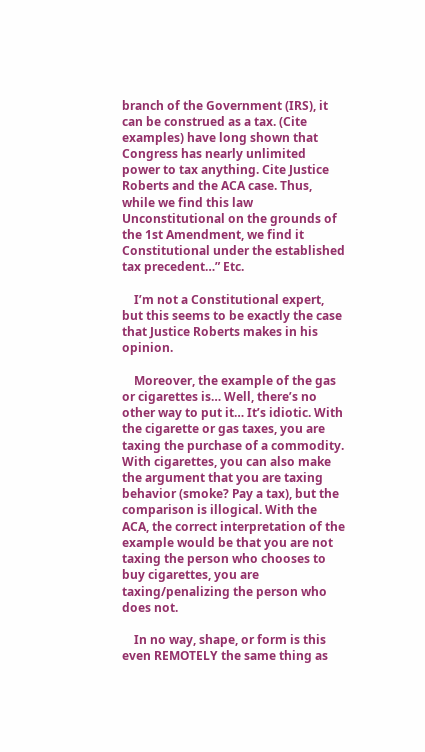branch of the Government (IRS), it can be construed as a tax. (Cite examples) have long shown that Congress has nearly unlimited power to tax anything. Cite Justice Roberts and the ACA case. Thus, while we find this law Unconstitutional on the grounds of the 1st Amendment, we find it Constitutional under the established tax precedent…” Etc.

    I’m not a Constitutional expert, but this seems to be exactly the case that Justice Roberts makes in his opinion.

    Moreover, the example of the gas or cigarettes is… Well, there’s no other way to put it… It’s idiotic. With the cigarette or gas taxes, you are taxing the purchase of a commodity. With cigarettes, you can also make the argument that you are taxing behavior (smoke? Pay a tax), but the comparison is illogical. With the ACA, the correct interpretation of the example would be that you are not taxing the person who chooses to buy cigarettes, you are taxing/penalizing the person who does not.

    In no way, shape, or form is this even REMOTELY the same thing as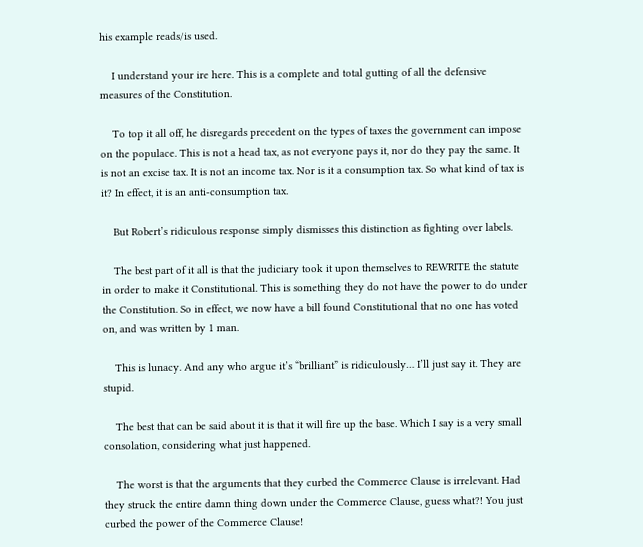his example reads/is used.

    I understand your ire here. This is a complete and total gutting of all the defensive measures of the Constitution.

    To top it all off, he disregards precedent on the types of taxes the government can impose on the populace. This is not a head tax, as not everyone pays it, nor do they pay the same. It is not an excise tax. It is not an income tax. Nor is it a consumption tax. So what kind of tax is it? In effect, it is an anti-consumption tax.

    But Robert’s ridiculous response simply dismisses this distinction as fighting over labels.

    The best part of it all is that the judiciary took it upon themselves to REWRITE the statute in order to make it Constitutional. This is something they do not have the power to do under the Constitution. So in effect, we now have a bill found Constitutional that no one has voted on, and was written by 1 man.

    This is lunacy. And any who argue it’s “brilliant” is ridiculously… I’ll just say it. They are stupid.

    The best that can be said about it is that it will fire up the base. Which I say is a very small consolation, considering what just happened.

    The worst is that the arguments that they curbed the Commerce Clause is irrelevant. Had they struck the entire damn thing down under the Commerce Clause, guess what?! You just curbed the power of the Commerce Clause!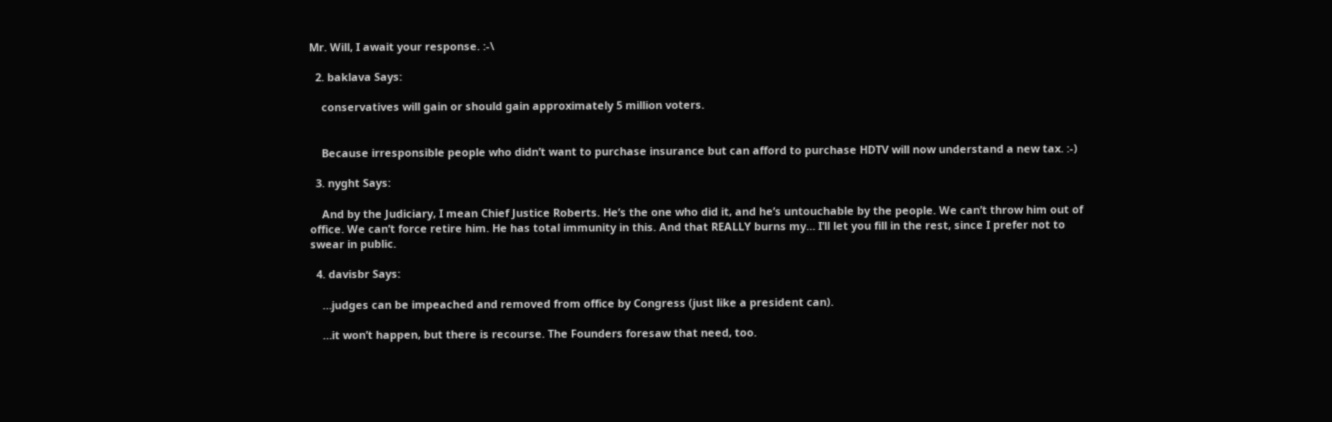Mr. Will, I await your response. :-\

  2. baklava Says:

    conservatives will gain or should gain approximately 5 million voters.


    Because irresponsible people who didn’t want to purchase insurance but can afford to purchase HDTV will now understand a new tax. :-)

  3. nyght Says:

    And by the Judiciary, I mean Chief Justice Roberts. He’s the one who did it, and he’s untouchable by the people. We can’t throw him out of office. We can’t force retire him. He has total immunity in this. And that REALLY burns my… I’ll let you fill in the rest, since I prefer not to swear in public.

  4. davisbr Says:

    …judges can be impeached and removed from office by Congress (just like a president can).

    …it won’t happen, but there is recourse. The Founders foresaw that need, too.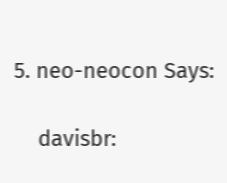5. neo-neocon Says:

    davisbr: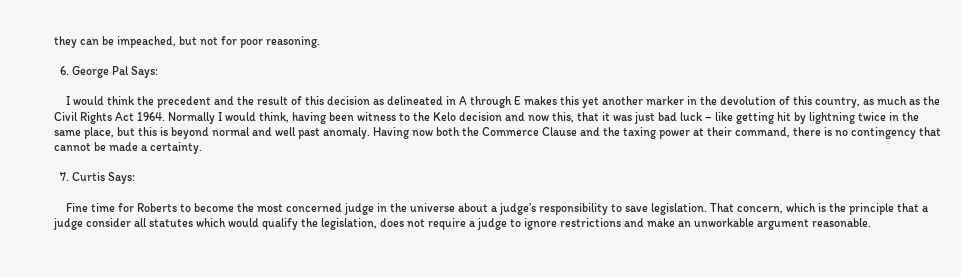they can be impeached, but not for poor reasoning.

  6. George Pal Says:

    I would think the precedent and the result of this decision as delineated in A through E makes this yet another marker in the devolution of this country, as much as the Civil Rights Act 1964. Normally I would think, having been witness to the Kelo decision and now this, that it was just bad luck – like getting hit by lightning twice in the same place, but this is beyond normal and well past anomaly. Having now both the Commerce Clause and the taxing power at their command, there is no contingency that cannot be made a certainty.

  7. Curtis Says:

    Fine time for Roberts to become the most concerned judge in the universe about a judge’s responsibility to save legislation. That concern, which is the principle that a judge consider all statutes which would qualify the legislation, does not require a judge to ignore restrictions and make an unworkable argument reasonable.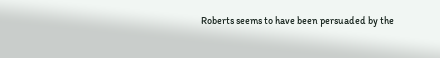Roberts seems to have been persuaded by the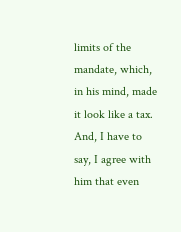limits of the mandate, which, in his mind, made it look like a tax. And, I have to say, I agree with him that even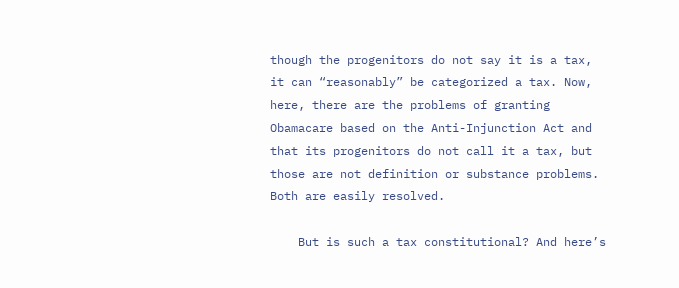though the progenitors do not say it is a tax, it can “reasonably” be categorized a tax. Now, here, there are the problems of granting Obamacare based on the Anti-Injunction Act and that its progenitors do not call it a tax, but those are not definition or substance problems. Both are easily resolved.

    But is such a tax constitutional? And here’s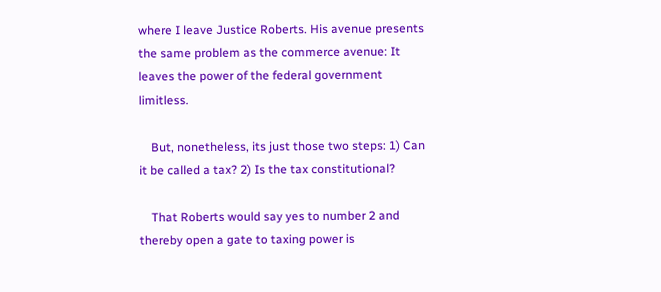where I leave Justice Roberts. His avenue presents the same problem as the commerce avenue: It leaves the power of the federal government limitless.

    But, nonetheless, its just those two steps: 1) Can it be called a tax? 2) Is the tax constitutional?

    That Roberts would say yes to number 2 and thereby open a gate to taxing power is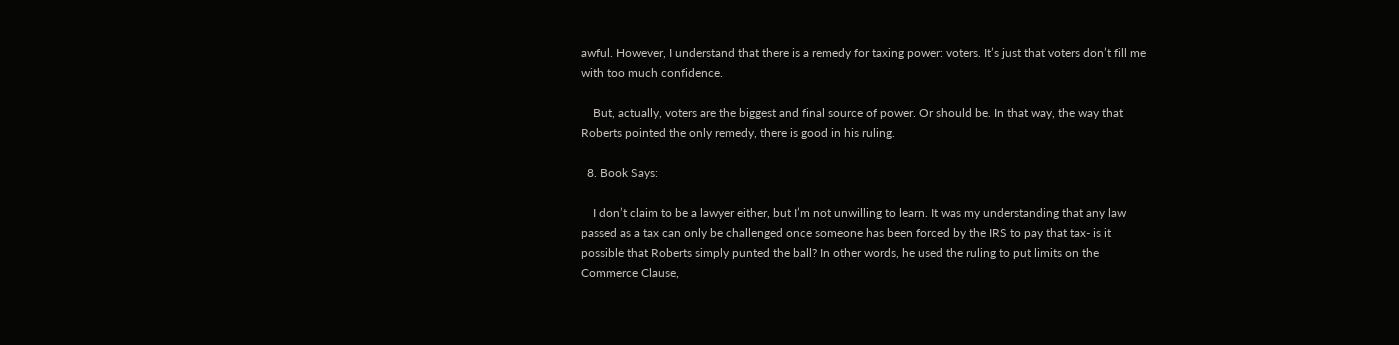awful. However, I understand that there is a remedy for taxing power: voters. It’s just that voters don’t fill me with too much confidence.

    But, actually, voters are the biggest and final source of power. Or should be. In that way, the way that Roberts pointed the only remedy, there is good in his ruling.

  8. Book Says:

    I don’t claim to be a lawyer either, but I’m not unwilling to learn. It was my understanding that any law passed as a tax can only be challenged once someone has been forced by the IRS to pay that tax- is it possible that Roberts simply punted the ball? In other words, he used the ruling to put limits on the Commerce Clause,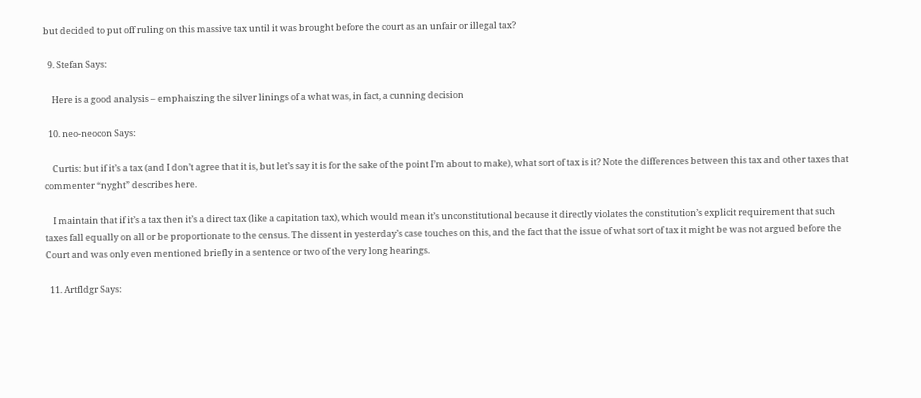but decided to put off ruling on this massive tax until it was brought before the court as an unfair or illegal tax?

  9. Stefan Says:

    Here is a good analysis – emphaiszing the silver linings of a what was, in fact, a cunning decision

  10. neo-neocon Says:

    Curtis: but if it’s a tax (and I don’t agree that it is, but let’s say it is for the sake of the point I’m about to make), what sort of tax is it? Note the differences between this tax and other taxes that commenter “nyght” describes here.

    I maintain that if it’s a tax then it’s a direct tax (like a capitation tax), which would mean it’s unconstitutional because it directly violates the constitution’s explicit requirement that such taxes fall equally on all or be proportionate to the census. The dissent in yesterday’s case touches on this, and the fact that the issue of what sort of tax it might be was not argued before the Court and was only even mentioned briefly in a sentence or two of the very long hearings.

  11. Artfldgr Says: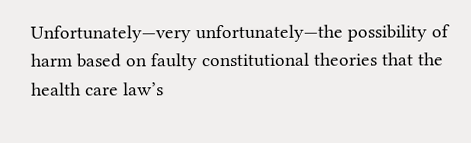Unfortunately—very unfortunately—the possibility of harm based on faulty constitutional theories that the health care law’s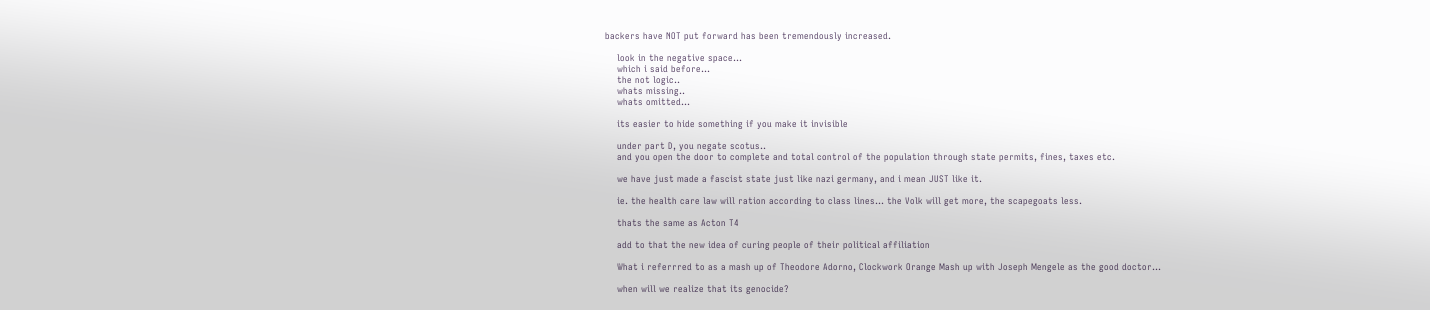backers have NOT put forward has been tremendously increased.

    look in the negative space…
    which i said before…
    the not logic..
    whats missing..
    whats omitted…

    its easier to hide something if you make it invisible

    under part D, you negate scotus..
    and you open the door to complete and total control of the population through state permits, fines, taxes etc.

    we have just made a fascist state just like nazi germany, and i mean JUST like it.

    ie. the health care law will ration according to class lines… the Volk will get more, the scapegoats less.

    thats the same as Acton T4

    add to that the new idea of curing people of their political affiliation

    What i referrred to as a mash up of Theodore Adorno, Clockwork Orange Mash up with Joseph Mengele as the good doctor…

    when will we realize that its genocide?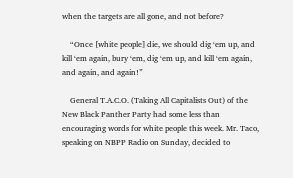when the targets are all gone, and not before?

    “Once [white people] die, we should dig ‘em up, and kill ‘em again, bury ‘em, dig ‘em up, and kill ‘em again, and again, and again!”

    General T.A.C.O. (Taking All Capitalists Out) of the New Black Panther Party had some less than encouraging words for white people this week. Mr. Taco, speaking on NBPP Radio on Sunday, decided to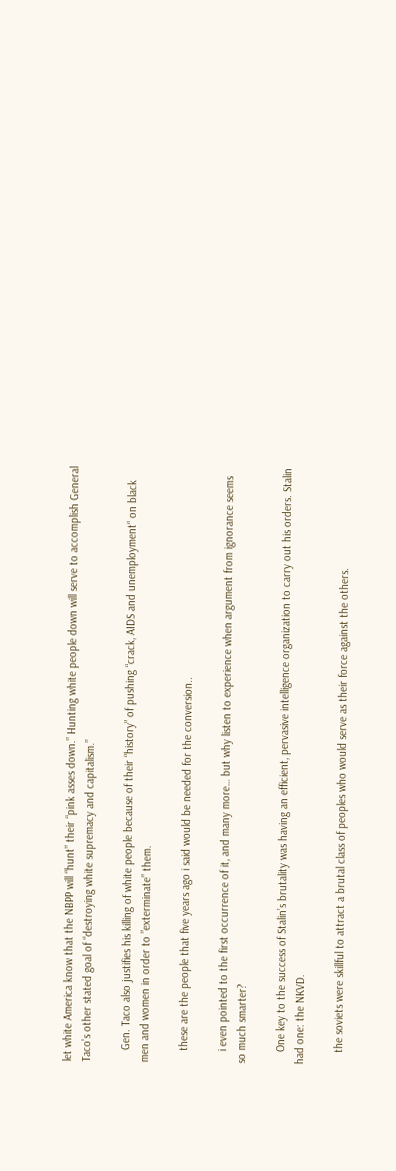let white America know that the NBPP will “hunt” their “pink asses down.” Hunting white people down will serve to accomplish General Taco’s other stated goal of “destroying white supremacy and capitalism.”

    Gen. Taco also justifies his killing of white people because of their “history” of pushing “crack, AIDS and unemployment“ on black men and women in order to ”exterminate” them.

    these are the people that five years ago i said would be needed for the conversion..

    i even pointed to the first occurrence of it, and many more… but why listen to experience when argument from ignorance seems so much smarter?

    One key to the success of Stalin’s brutality was having an efficient, pervasive intelligence organization to carry out his orders. Stalin had one: the NKVD.

    the soviets were skillful to attract a brutal class of peoples who would serve as their force against the others.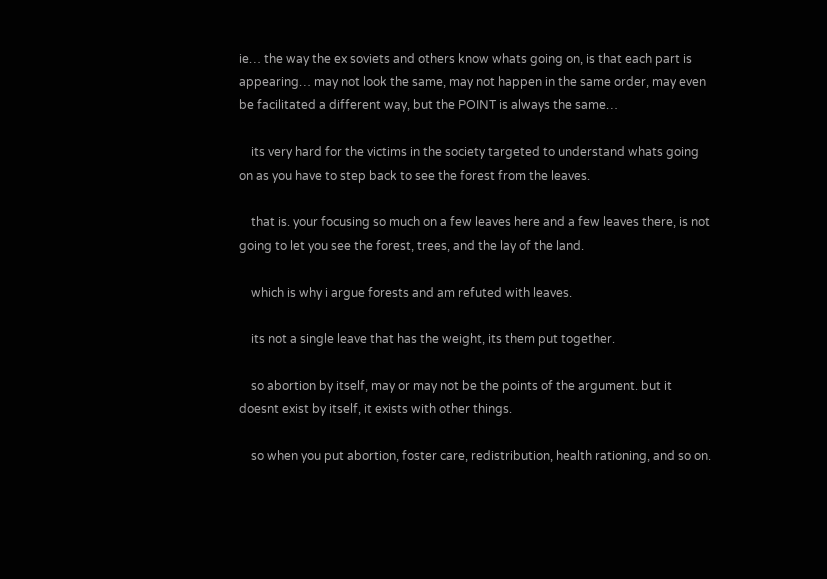ie… the way the ex soviets and others know whats going on, is that each part is appearing… may not look the same, may not happen in the same order, may even be facilitated a different way, but the POINT is always the same…

    its very hard for the victims in the society targeted to understand whats going on as you have to step back to see the forest from the leaves.

    that is. your focusing so much on a few leaves here and a few leaves there, is not going to let you see the forest, trees, and the lay of the land.

    which is why i argue forests and am refuted with leaves.

    its not a single leave that has the weight, its them put together.

    so abortion by itself, may or may not be the points of the argument. but it doesnt exist by itself, it exists with other things.

    so when you put abortion, foster care, redistribution, health rationing, and so on.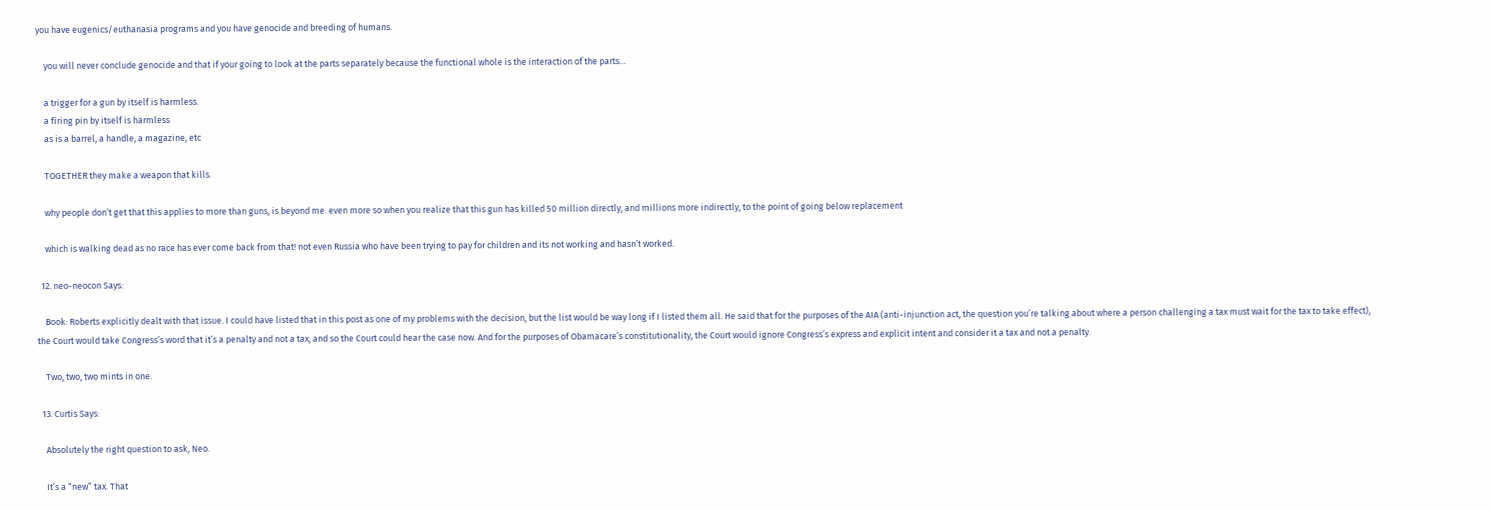you have eugenics/euthanasia programs and you have genocide and breeding of humans.

    you will never conclude genocide and that if your going to look at the parts separately because the functional whole is the interaction of the parts…

    a trigger for a gun by itself is harmless.
    a firing pin by itself is harmless
    as is a barrel, a handle, a magazine, etc

    TOGETHER they make a weapon that kills.

    why people don’t get that this applies to more than guns, is beyond me. even more so when you realize that this gun has killed 50 million directly, and millions more indirectly, to the point of going below replacement

    which is walking dead as no race has ever come back from that! not even Russia who have been trying to pay for children and its not working and hasn’t worked.

  12. neo-neocon Says:

    Book: Roberts explicitly dealt with that issue. I could have listed that in this post as one of my problems with the decision, but the list would be way long if I listed them all. He said that for the purposes of the AIA (anti-injunction act, the question you’re talking about where a person challenging a tax must wait for the tax to take effect), the Court would take Congress’s word that it’s a penalty and not a tax, and so the Court could hear the case now. And for the purposes of Obamacare’s constitutionality, the Court would ignore Congress’s express and explicit intent and consider it a tax and not a penalty.

    Two, two, two mints in one.

  13. Curtis Says:

    Absolutely the right question to ask, Neo.

    It’s a “new” tax. That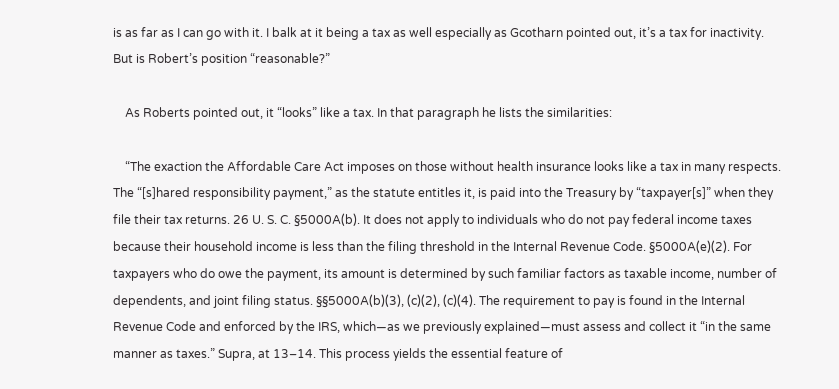is as far as I can go with it. I balk at it being a tax as well especially as Gcotharn pointed out, it’s a tax for inactivity. But is Robert’s position “reasonable?”

    As Roberts pointed out, it “looks” like a tax. In that paragraph he lists the similarities:

    “The exaction the Affordable Care Act imposes on those without health insurance looks like a tax in many respects. The “[s]hared responsibility payment,” as the statute entitles it, is paid into the Treasury by “taxpayer[s]” when they file their tax returns. 26 U. S. C. §5000A(b). It does not apply to individuals who do not pay federal income taxes because their household income is less than the filing threshold in the Internal Revenue Code. §5000A(e)(2). For taxpayers who do owe the payment, its amount is determined by such familiar factors as taxable income, number of dependents, and joint filing status. §§5000A(b)(3), (c)(2), (c)(4). The requirement to pay is found in the Internal Revenue Code and enforced by the IRS, which—as we previously explained—must assess and collect it “in the same manner as taxes.” Supra, at 13–14. This process yields the essential feature of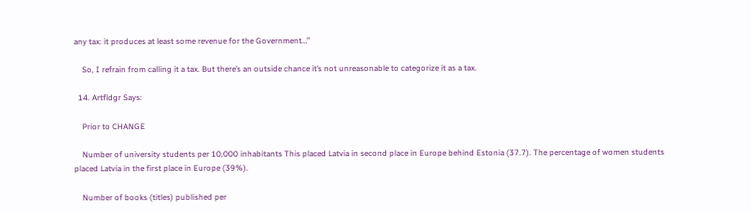any tax: it produces at least some revenue for the Government…”

    So, I refrain from calling it a tax. But there’s an outside chance it’s not unreasonable to categorize it as a tax.

  14. Artfldgr Says:

    Prior to CHANGE

    Number of university students per 10,000 inhabitants This placed Latvia in second place in Europe behind Estonia (37.7). The percentage of women students placed Latvia in the first place in Europe (39%).

    Number of books (titles) published per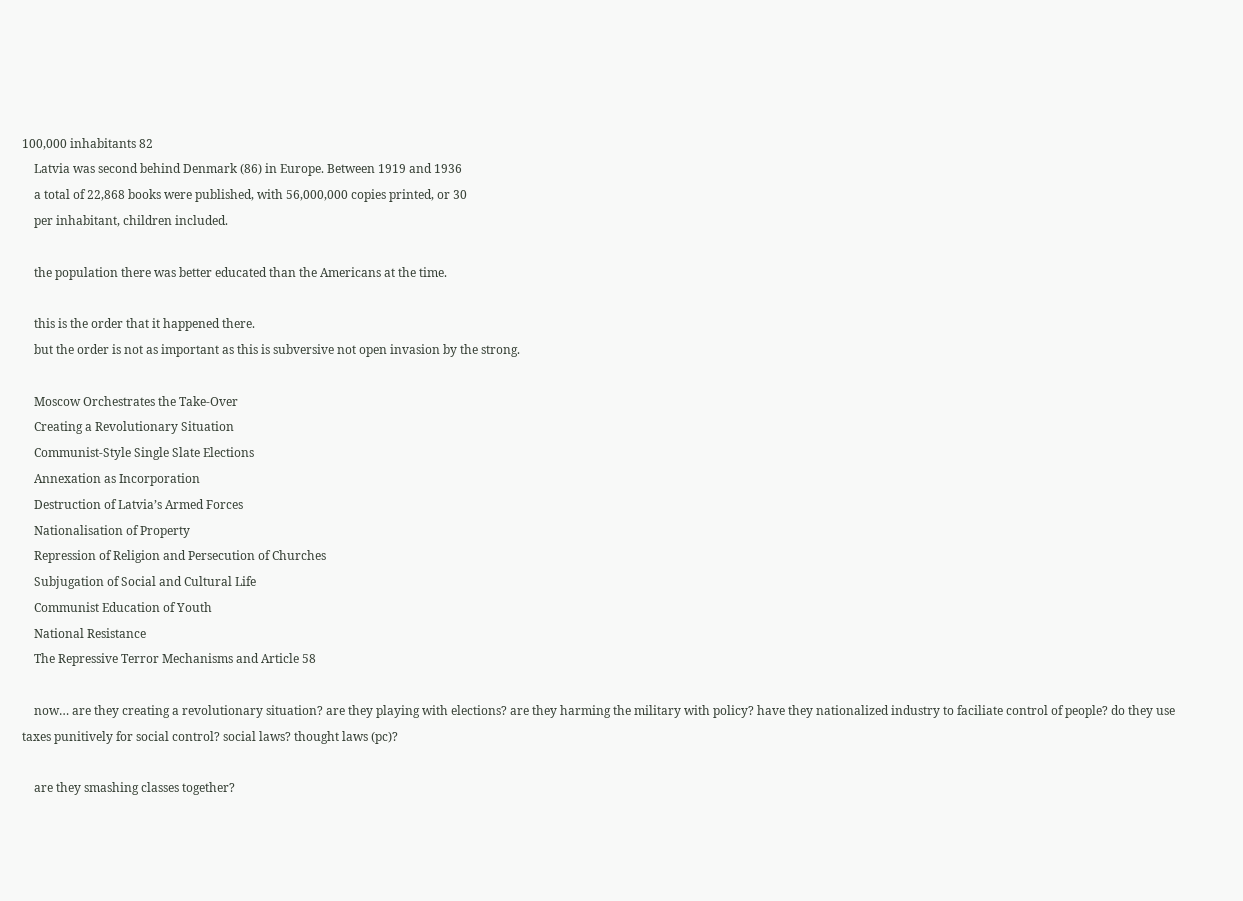100,000 inhabitants 82
    Latvia was second behind Denmark (86) in Europe. Between 1919 and 1936
    a total of 22,868 books were published, with 56,000,000 copies printed, or 30
    per inhabitant, children included.

    the population there was better educated than the Americans at the time.

    this is the order that it happened there.
    but the order is not as important as this is subversive not open invasion by the strong.

    Moscow Orchestrates the Take-Over
    Creating a Revolutionary Situation
    Communist-Style Single Slate Elections
    Annexation as Incorporation
    Destruction of Latvia’s Armed Forces
    Nationalisation of Property
    Repression of Religion and Persecution of Churches
    Subjugation of Social and Cultural Life
    Communist Education of Youth
    National Resistance
    The Repressive Terror Mechanisms and Article 58

    now… are they creating a revolutionary situation? are they playing with elections? are they harming the military with policy? have they nationalized industry to faciliate control of people? do they use taxes punitively for social control? social laws? thought laws (pc)?

    are they smashing classes together?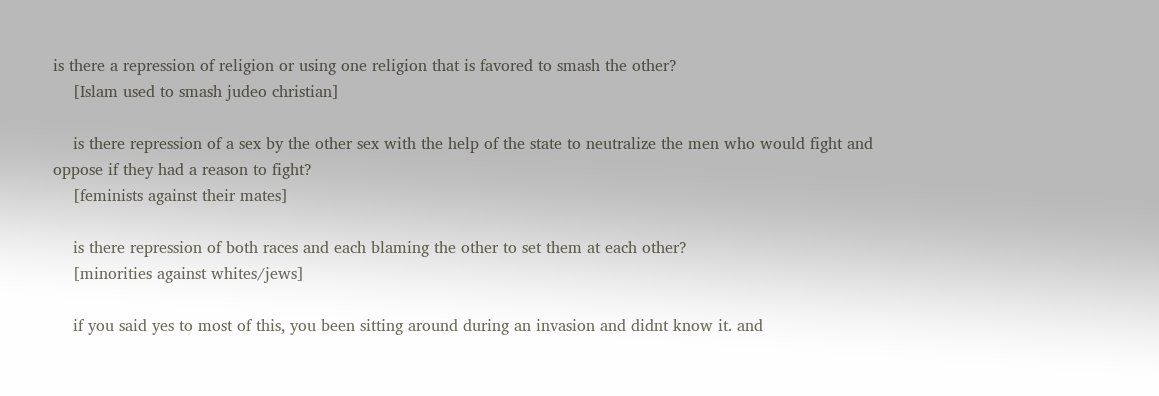is there a repression of religion or using one religion that is favored to smash the other?
    [Islam used to smash judeo christian]

    is there repression of a sex by the other sex with the help of the state to neutralize the men who would fight and oppose if they had a reason to fight?
    [feminists against their mates]

    is there repression of both races and each blaming the other to set them at each other?
    [minorities against whites/jews]

    if you said yes to most of this, you been sitting around during an invasion and didnt know it. and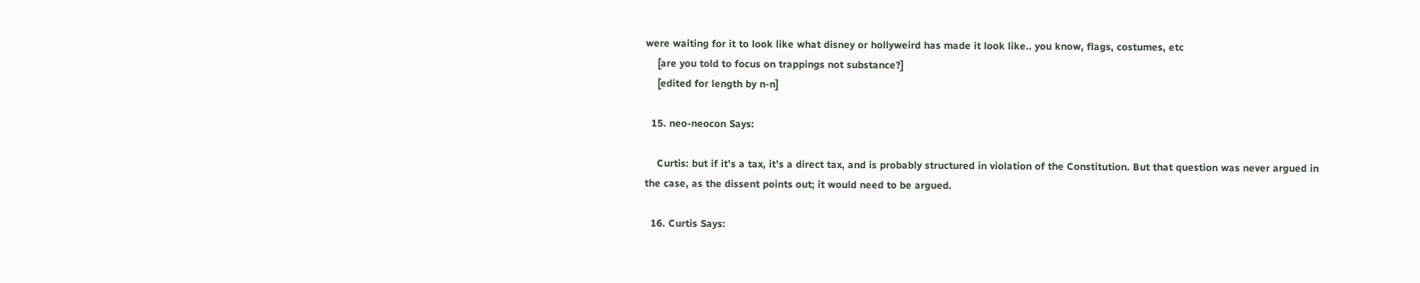were waiting for it to look like what disney or hollyweird has made it look like.. you know, flags, costumes, etc
    [are you told to focus on trappings not substance?]
    [edited for length by n-n]

  15. neo-neocon Says:

    Curtis: but if it’s a tax, it’s a direct tax, and is probably structured in violation of the Constitution. But that question was never argued in the case, as the dissent points out; it would need to be argued.

  16. Curtis Says: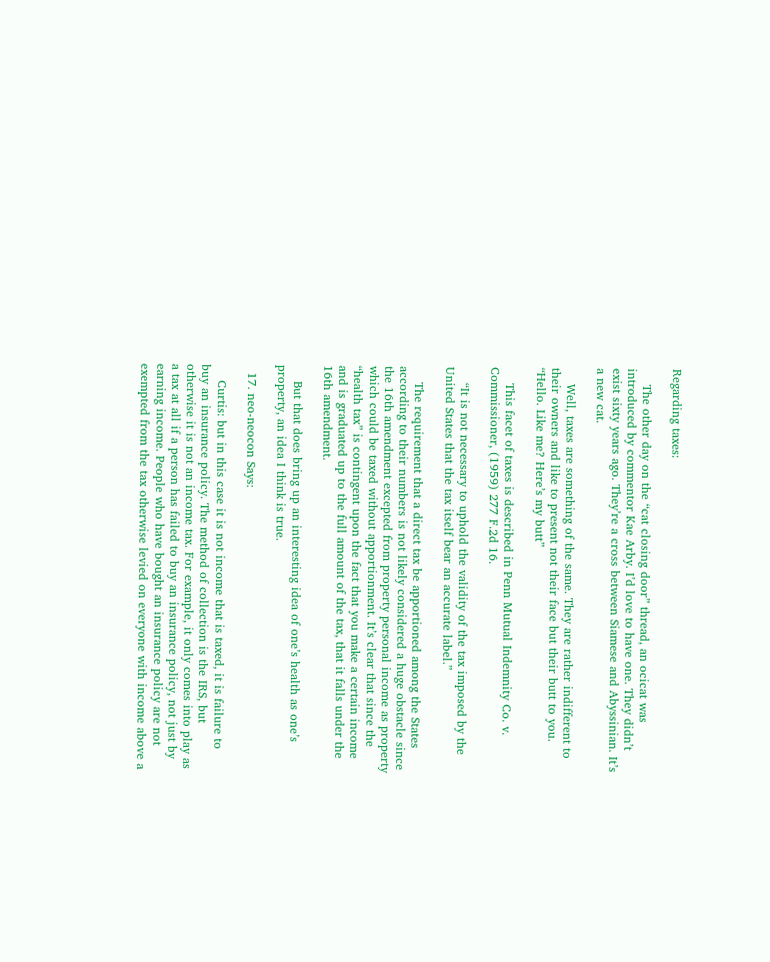Regarding taxes:

    The other day on the “cat closing door” thread, an ocicat was introduced by commentor Kae Arby. I’d love to have one. They didn’t exist sixty years ago. They’re a cross between Siamese and Abyssinian. It’s a new cat.

    Well, taxes are something of the same. They are rather indifferent to their owners and like to present not their face but their butt to you. “Hello. Like me? Here’s my butt”

    This facet of taxes is described in Penn Mutual Indemnity Co. v. Commissioner, (1959) 277 F.2d 16.

    “It is not necessary to uphold the validity of the tax imposed by the United States that the tax itself bear an accurate label.”

    The requirement that a direct tax be apportioned among the States according to their numbers is not likely considered a huge obstacle since the 16th amendment excepted from property personal income as property which could be taxed without apportionment. It’s clear that since the “health tax” is contingent upon the fact that you make a certain income and is graduated up to the full amount of the tax, that it falls under the 16th amendment.

    But that does bring up an interesting idea of one’s health as one’s property, an idea I think is true.

  17. neo-neocon Says:

    Curtis: but in this case it is not income that is taxed, it is failure to buy an insurance policy. The method of collection is the IRS, but otherwise it is not an income tax. For example, it only comes into play as a tax at all if a person has failed to buy an insurance policy, not just by earning income. People who have bought an insurance policy are not exempted from the tax otherwise levied on everyone with income above a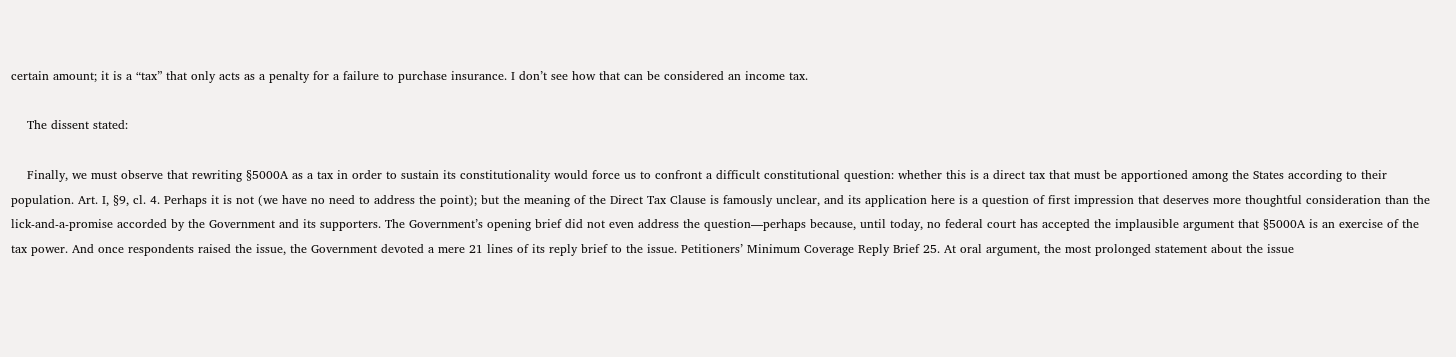certain amount; it is a “tax” that only acts as a penalty for a failure to purchase insurance. I don’t see how that can be considered an income tax.

    The dissent stated:

    Finally, we must observe that rewriting §5000A as a tax in order to sustain its constitutionality would force us to confront a difficult constitutional question: whether this is a direct tax that must be apportioned among the States according to their population. Art. I, §9, cl. 4. Perhaps it is not (we have no need to address the point); but the meaning of the Direct Tax Clause is famously unclear, and its application here is a question of first impression that deserves more thoughtful consideration than the lick-and-a-promise accorded by the Government and its supporters. The Government’s opening brief did not even address the question—perhaps because, until today, no federal court has accepted the implausible argument that §5000A is an exercise of the tax power. And once respondents raised the issue, the Government devoted a mere 21 lines of its reply brief to the issue. Petitioners’ Minimum Coverage Reply Brief 25. At oral argument, the most prolonged statement about the issue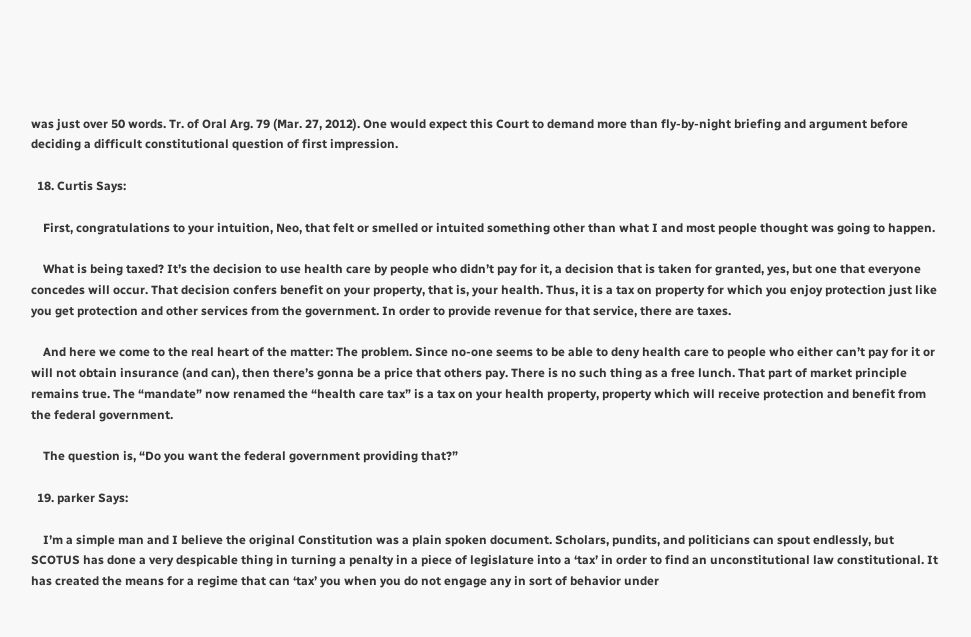was just over 50 words. Tr. of Oral Arg. 79 (Mar. 27, 2012). One would expect this Court to demand more than fly-by-night briefing and argument before deciding a difficult constitutional question of first impression.

  18. Curtis Says:

    First, congratulations to your intuition, Neo, that felt or smelled or intuited something other than what I and most people thought was going to happen.

    What is being taxed? It’s the decision to use health care by people who didn’t pay for it, a decision that is taken for granted, yes, but one that everyone concedes will occur. That decision confers benefit on your property, that is, your health. Thus, it is a tax on property for which you enjoy protection just like you get protection and other services from the government. In order to provide revenue for that service, there are taxes.

    And here we come to the real heart of the matter: The problem. Since no-one seems to be able to deny health care to people who either can’t pay for it or will not obtain insurance (and can), then there’s gonna be a price that others pay. There is no such thing as a free lunch. That part of market principle remains true. The “mandate” now renamed the “health care tax” is a tax on your health property, property which will receive protection and benefit from the federal government.

    The question is, “Do you want the federal government providing that?”

  19. parker Says:

    I’m a simple man and I believe the original Constitution was a plain spoken document. Scholars, pundits, and politicians can spout endlessly, but SCOTUS has done a very despicable thing in turning a penalty in a piece of legislature into a ‘tax’ in order to find an unconstitutional law constitutional. It has created the means for a regime that can ‘tax’ you when you do not engage any in sort of behavior under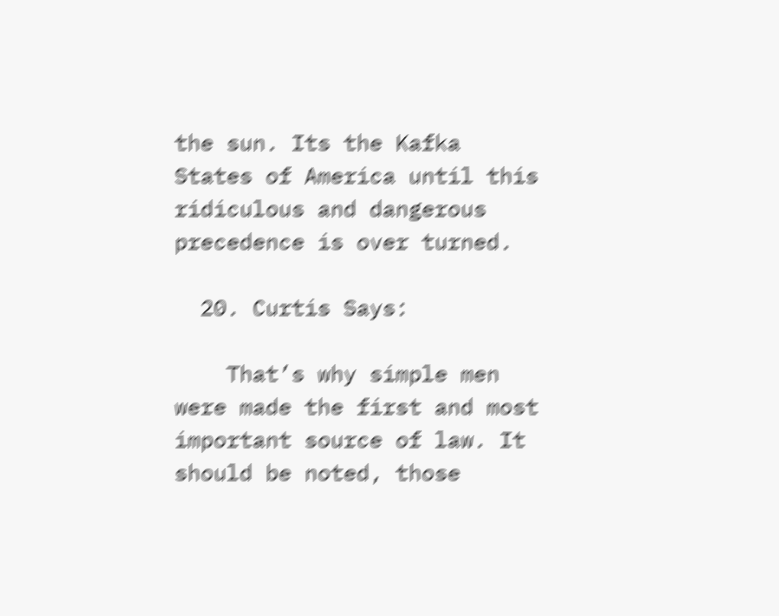the sun. Its the Kafka States of America until this ridiculous and dangerous precedence is over turned.

  20. Curtis Says:

    That’s why simple men were made the first and most important source of law. It should be noted, those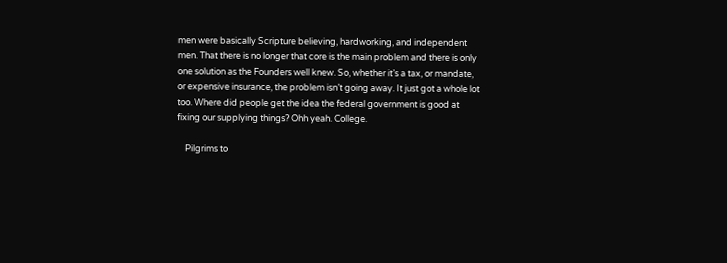men were basically Scripture believing, hardworking, and independent men. That there is no longer that core is the main problem and there is only one solution as the Founders well knew. So, whether it’s a tax, or mandate, or expensive insurance, the problem isn’t going away. It just got a whole lot too. Where did people get the idea the federal government is good at fixing our supplying things? Ohh yeah. College.

    Pilgrims to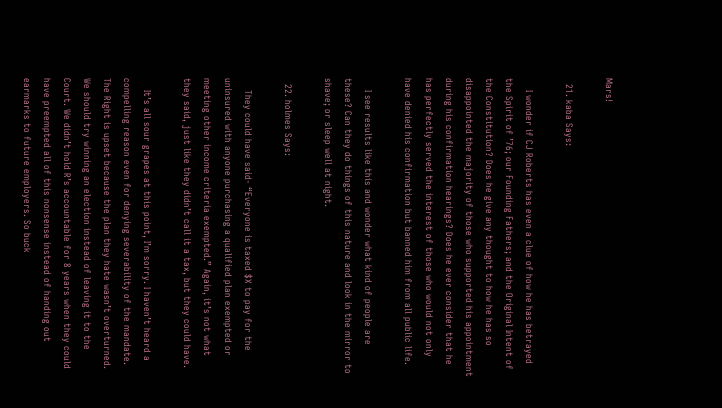Mars!

  21. kaba Says:

    I wonder if CJ Roberts has even a clue of how he has betrayed the Spirit of ’76; our Founding Fathers; and the Original Intent of the Constitution? Does he give any thought to how he has so disappointed the majority of those who supported his appointment during his confirmation hearings? Does he ever consider that he has perfectly served the interest of those who would not only have denied his confirmation but banned him from all public life.

    I see results like this and wonder what kind of people are these? Can they do things of this nature and look in the mirror to shave; or sleep well at night.

  22. holmes Says:

    They could have said- “Everyone is taxed $X to pay for the uninsured with anyone purchasing a qualified plan exempted or meeting other income criteria exempted.” Again, it’s not what they said, just like they didn’t call it a tax, but they could have.

    It’s all sour grapes at this point, I’m sorry. I haven’t heard a compelling reason even for denying severability of the mandate. The Right is upset because the plan they hate wasn’t overturned. We should try winning an election instead of leaving it to the Court. We didn’t hold R’s accountable for 8 years when they could have preempted all of this nonsense instead of handing out earmarks to future employers. So buck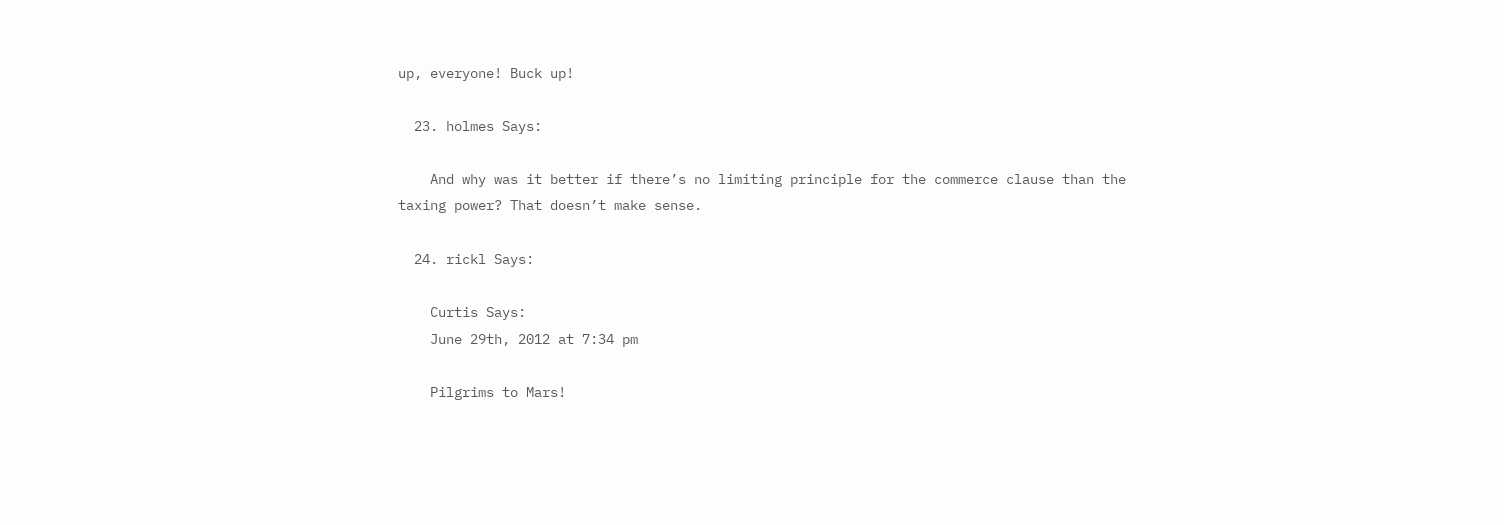up, everyone! Buck up!

  23. holmes Says:

    And why was it better if there’s no limiting principle for the commerce clause than the taxing power? That doesn’t make sense.

  24. rickl Says:

    Curtis Says:
    June 29th, 2012 at 7:34 pm

    Pilgrims to Mars!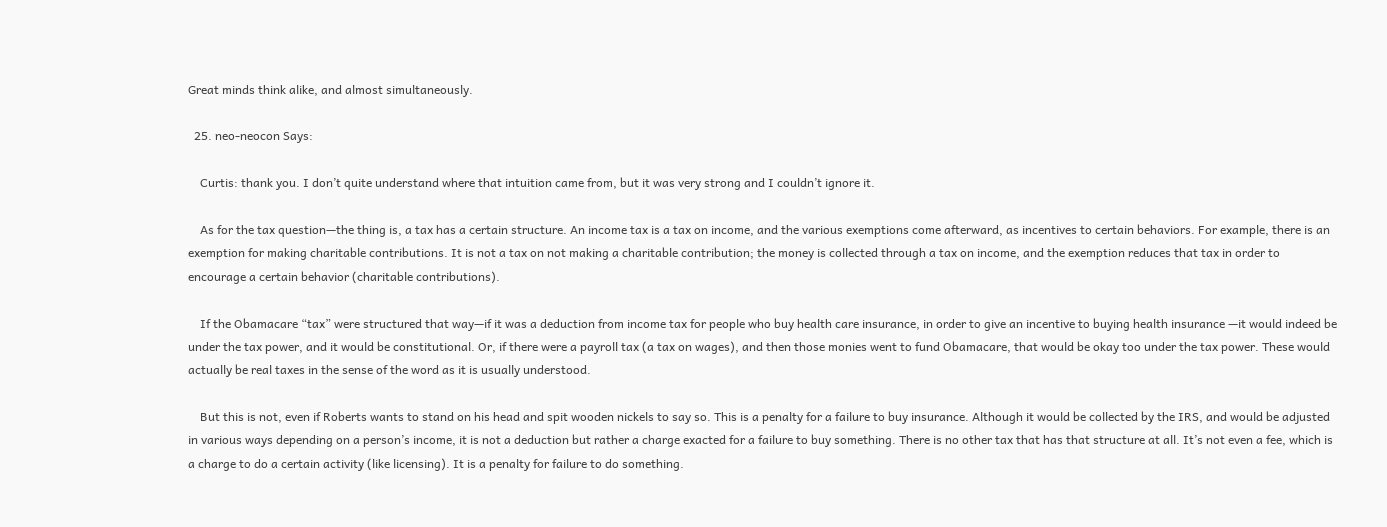Great minds think alike, and almost simultaneously.

  25. neo-neocon Says:

    Curtis: thank you. I don’t quite understand where that intuition came from, but it was very strong and I couldn’t ignore it.

    As for the tax question—the thing is, a tax has a certain structure. An income tax is a tax on income, and the various exemptions come afterward, as incentives to certain behaviors. For example, there is an exemption for making charitable contributions. It is not a tax on not making a charitable contribution; the money is collected through a tax on income, and the exemption reduces that tax in order to encourage a certain behavior (charitable contributions).

    If the Obamacare “tax” were structured that way—if it was a deduction from income tax for people who buy health care insurance, in order to give an incentive to buying health insurance —it would indeed be under the tax power, and it would be constitutional. Or, if there were a payroll tax (a tax on wages), and then those monies went to fund Obamacare, that would be okay too under the tax power. These would actually be real taxes in the sense of the word as it is usually understood.

    But this is not, even if Roberts wants to stand on his head and spit wooden nickels to say so. This is a penalty for a failure to buy insurance. Although it would be collected by the IRS, and would be adjusted in various ways depending on a person’s income, it is not a deduction but rather a charge exacted for a failure to buy something. There is no other tax that has that structure at all. It’s not even a fee, which is a charge to do a certain activity (like licensing). It is a penalty for failure to do something.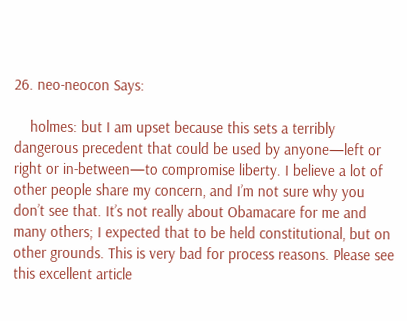26. neo-neocon Says:

    holmes: but I am upset because this sets a terribly dangerous precedent that could be used by anyone—left or right or in-between—to compromise liberty. I believe a lot of other people share my concern, and I’m not sure why you don’t see that. It’s not really about Obamacare for me and many others; I expected that to be held constitutional, but on other grounds. This is very bad for process reasons. Please see this excellent article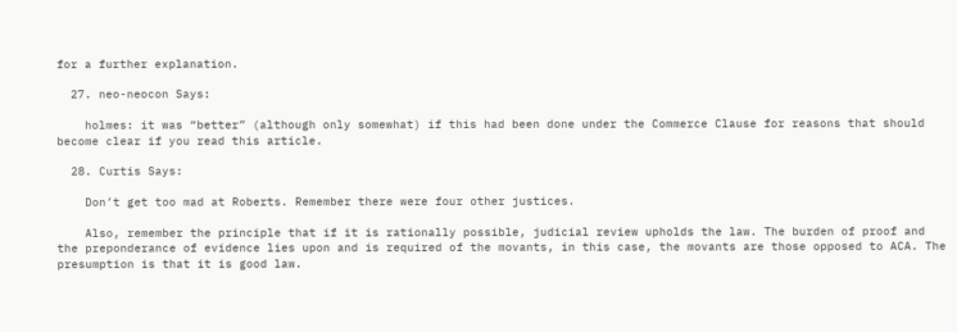for a further explanation.

  27. neo-neocon Says:

    holmes: it was “better” (although only somewhat) if this had been done under the Commerce Clause for reasons that should become clear if you read this article.

  28. Curtis Says:

    Don’t get too mad at Roberts. Remember there were four other justices.

    Also, remember the principle that if it is rationally possible, judicial review upholds the law. The burden of proof and the preponderance of evidence lies upon and is required of the movants, in this case, the movants are those opposed to ACA. The presumption is that it is good law.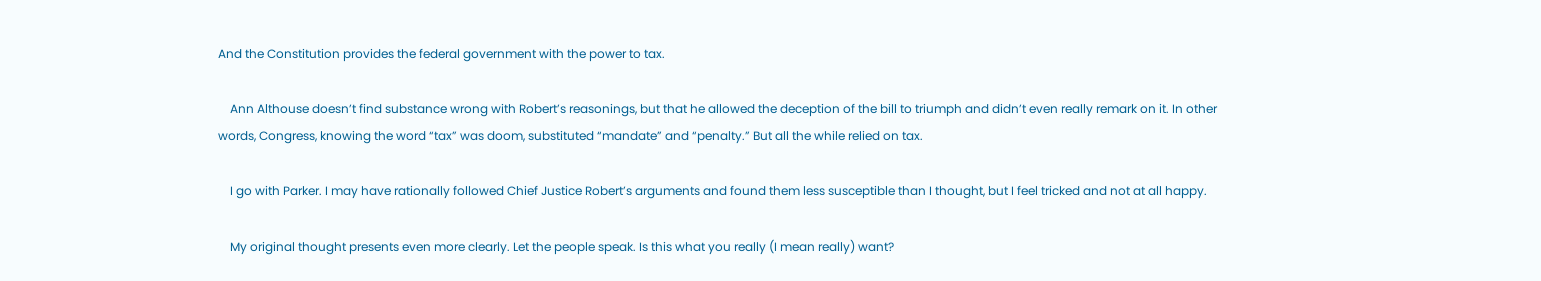And the Constitution provides the federal government with the power to tax.

    Ann Althouse doesn’t find substance wrong with Robert’s reasonings, but that he allowed the deception of the bill to triumph and didn’t even really remark on it. In other words, Congress, knowing the word “tax” was doom, substituted “mandate” and “penalty.” But all the while relied on tax.

    I go with Parker. I may have rationally followed Chief Justice Robert’s arguments and found them less susceptible than I thought, but I feel tricked and not at all happy.

    My original thought presents even more clearly. Let the people speak. Is this what you really (I mean really) want?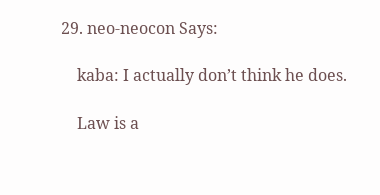29. neo-neocon Says:

    kaba: I actually don’t think he does.

    Law is a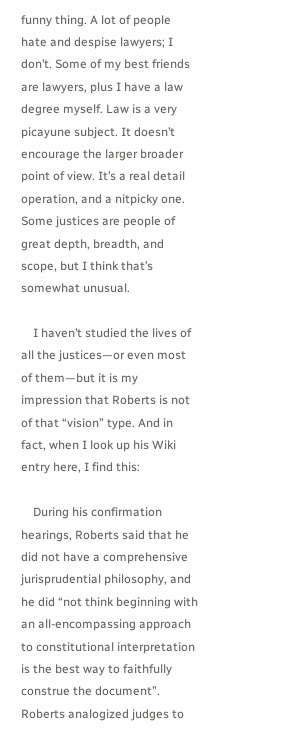funny thing. A lot of people hate and despise lawyers; I don’t. Some of my best friends are lawyers, plus I have a law degree myself. Law is a very picayune subject. It doesn’t encourage the larger broader point of view. It’s a real detail operation, and a nitpicky one. Some justices are people of great depth, breadth, and scope, but I think that’s somewhat unusual.

    I haven’t studied the lives of all the justices—or even most of them—but it is my impression that Roberts is not of that “vision” type. And in fact, when I look up his Wiki entry here, I find this:

    During his confirmation hearings, Roberts said that he did not have a comprehensive jurisprudential philosophy, and he did “not think beginning with an all-encompassing approach to constitutional interpretation is the best way to faithfully construe the document”. Roberts analogized judges to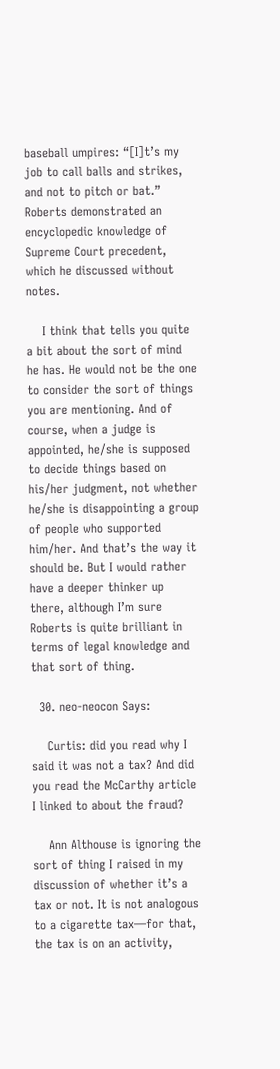baseball umpires: “[I]t’s my job to call balls and strikes, and not to pitch or bat.” Roberts demonstrated an encyclopedic knowledge of Supreme Court precedent, which he discussed without notes.

    I think that tells you quite a bit about the sort of mind he has. He would not be the one to consider the sort of things you are mentioning. And of course, when a judge is appointed, he/she is supposed to decide things based on his/her judgment, not whether he/she is disappointing a group of people who supported him/her. And that’s the way it should be. But I would rather have a deeper thinker up there, although I’m sure Roberts is quite brilliant in terms of legal knowledge and that sort of thing.

  30. neo-neocon Says:

    Curtis: did you read why I said it was not a tax? And did you read the McCarthy article I linked to about the fraud?

    Ann Althouse is ignoring the sort of thing I raised in my discussion of whether it’s a tax or not. It is not analogous to a cigarette tax—for that, the tax is on an activity,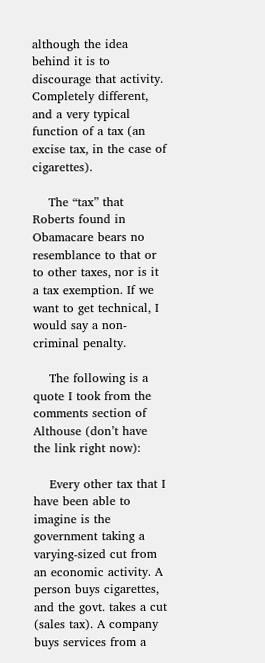although the idea behind it is to discourage that activity. Completely different, and a very typical function of a tax (an excise tax, in the case of cigarettes).

    The “tax” that Roberts found in Obamacare bears no resemblance to that or to other taxes, nor is it a tax exemption. If we want to get technical, I would say a non-criminal penalty.

    The following is a quote I took from the comments section of Althouse (don’t have the link right now):

    Every other tax that I have been able to imagine is the government taking a varying-sized cut from an economic activity. A person buys cigarettes, and the govt. takes a cut (sales tax). A company buys services from a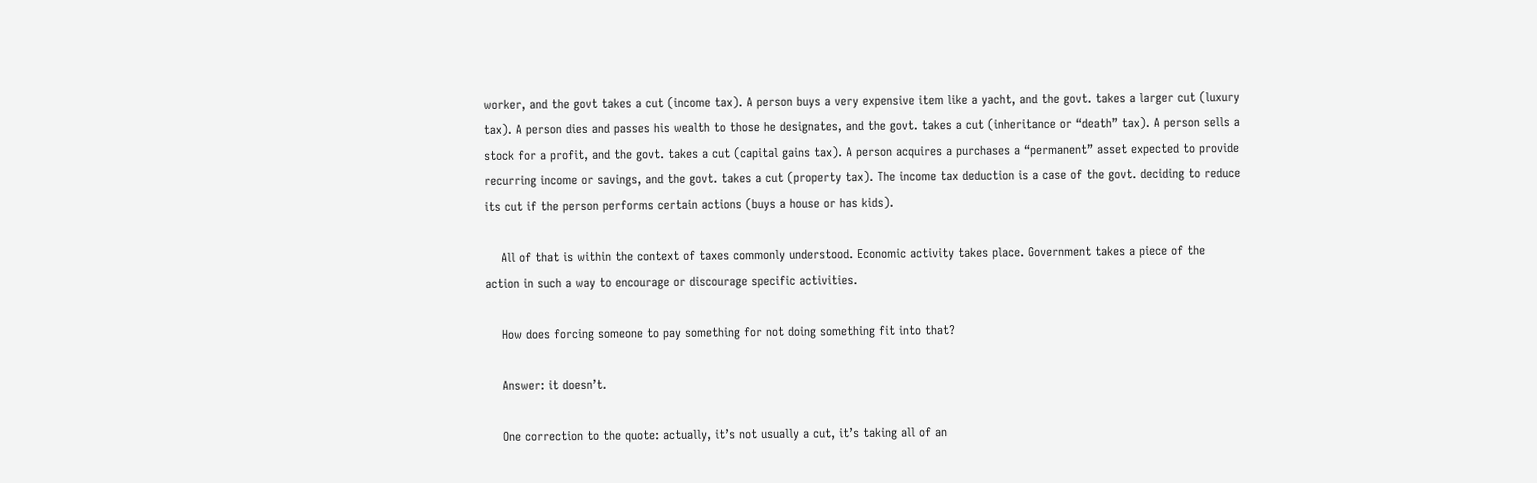worker, and the govt takes a cut (income tax). A person buys a very expensive item like a yacht, and the govt. takes a larger cut (luxury tax). A person dies and passes his wealth to those he designates, and the govt. takes a cut (inheritance or “death” tax). A person sells a stock for a profit, and the govt. takes a cut (capital gains tax). A person acquires a purchases a “permanent” asset expected to provide recurring income or savings, and the govt. takes a cut (property tax). The income tax deduction is a case of the govt. deciding to reduce its cut if the person performs certain actions (buys a house or has kids).

    All of that is within the context of taxes commonly understood. Economic activity takes place. Government takes a piece of the action in such a way to encourage or discourage specific activities.

    How does forcing someone to pay something for not doing something fit into that?

    Answer: it doesn’t.

    One correction to the quote: actually, it’s not usually a cut, it’s taking all of an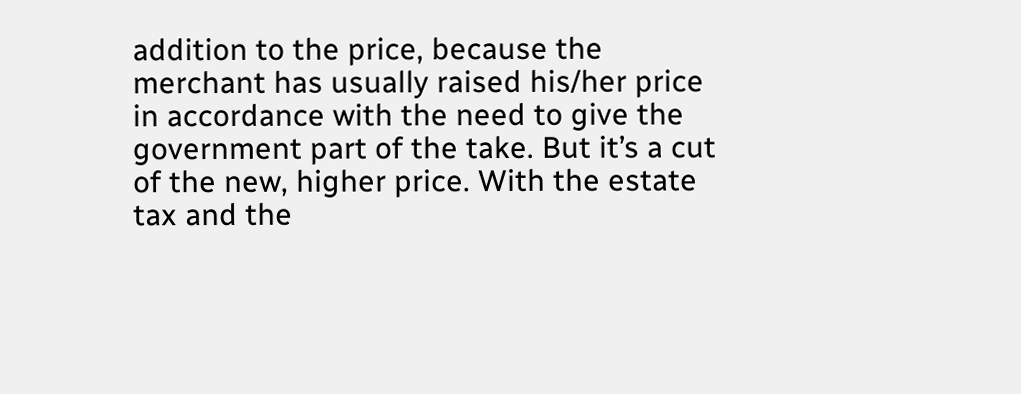addition to the price, because the merchant has usually raised his/her price in accordance with the need to give the government part of the take. But it’s a cut of the new, higher price. With the estate tax and the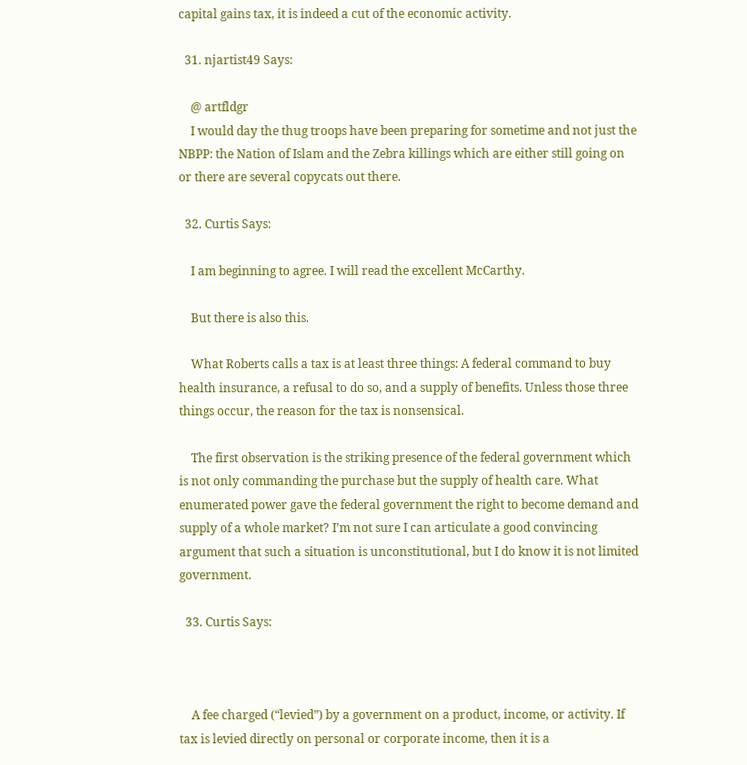capital gains tax, it is indeed a cut of the economic activity.

  31. njartist49 Says:

    @ artfldgr
    I would day the thug troops have been preparing for sometime and not just the NBPP: the Nation of Islam and the Zebra killings which are either still going on or there are several copycats out there.

  32. Curtis Says:

    I am beginning to agree. I will read the excellent McCarthy.

    But there is also this.

    What Roberts calls a tax is at least three things: A federal command to buy health insurance, a refusal to do so, and a supply of benefits. Unless those three things occur, the reason for the tax is nonsensical.

    The first observation is the striking presence of the federal government which is not only commanding the purchase but the supply of health care. What enumerated power gave the federal government the right to become demand and supply of a whole market? I’m not sure I can articulate a good convincing argument that such a situation is unconstitutional, but I do know it is not limited government.

  33. Curtis Says:



    A fee charged (“levied”) by a government on a product, income, or activity. If tax is levied directly on personal or corporate income, then it is a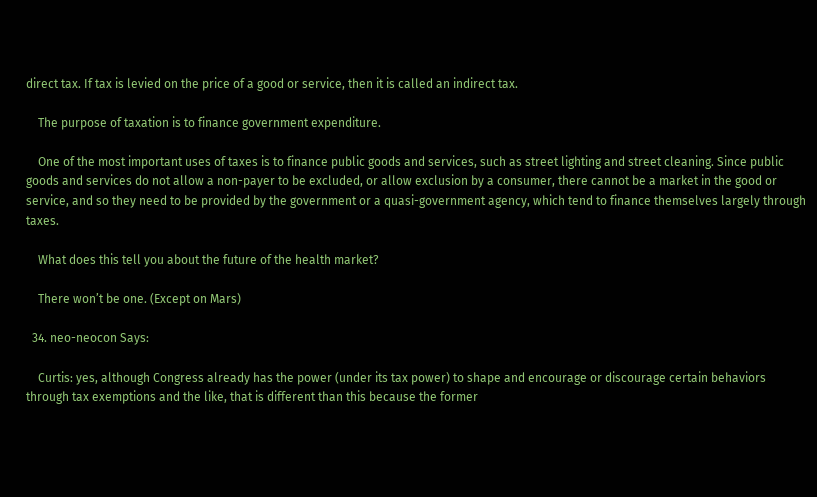direct tax. If tax is levied on the price of a good or service, then it is called an indirect tax.

    The purpose of taxation is to finance government expenditure.

    One of the most important uses of taxes is to finance public goods and services, such as street lighting and street cleaning. Since public goods and services do not allow a non-payer to be excluded, or allow exclusion by a consumer, there cannot be a market in the good or service, and so they need to be provided by the government or a quasi-government agency, which tend to finance themselves largely through taxes.

    What does this tell you about the future of the health market?

    There won’t be one. (Except on Mars)

  34. neo-neocon Says:

    Curtis: yes, although Congress already has the power (under its tax power) to shape and encourage or discourage certain behaviors through tax exemptions and the like, that is different than this because the former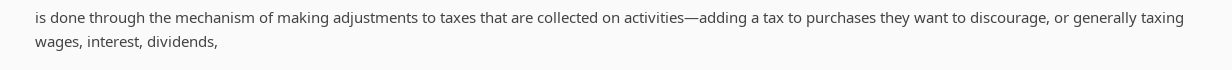is done through the mechanism of making adjustments to taxes that are collected on activities—adding a tax to purchases they want to discourage, or generally taxing wages, interest, dividends,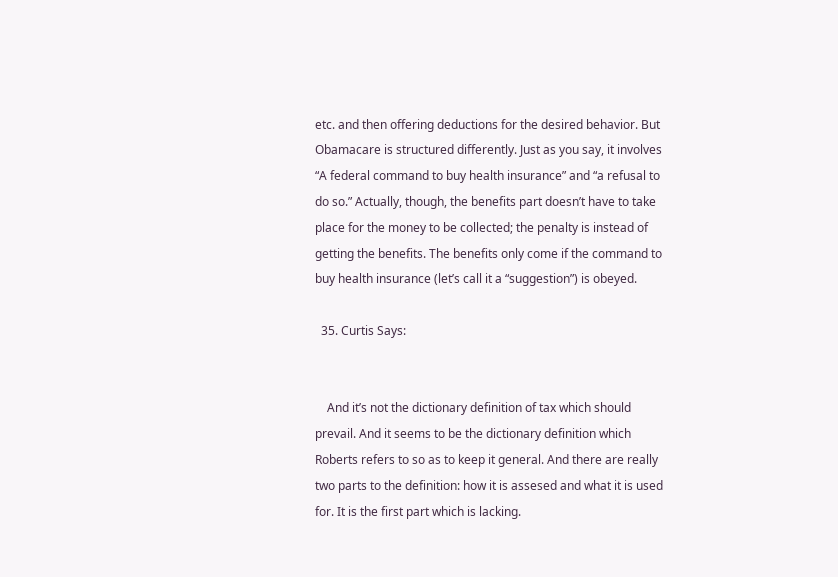etc. and then offering deductions for the desired behavior. But Obamacare is structured differently. Just as you say, it involves “A federal command to buy health insurance” and “a refusal to do so.” Actually, though, the benefits part doesn’t have to take place for the money to be collected; the penalty is instead of getting the benefits. The benefits only come if the command to buy health insurance (let’s call it a “suggestion”) is obeyed.

  35. Curtis Says:


    And it’s not the dictionary definition of tax which should prevail. And it seems to be the dictionary definition which Roberts refers to so as to keep it general. And there are really two parts to the definition: how it is assesed and what it is used for. It is the first part which is lacking.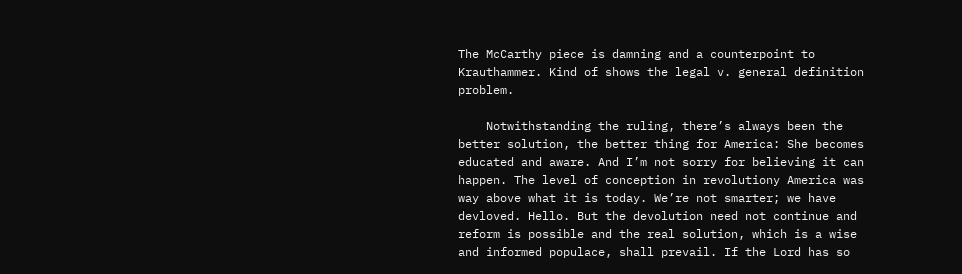The McCarthy piece is damning and a counterpoint to Krauthammer. Kind of shows the legal v. general definition problem.

    Notwithstanding the ruling, there’s always been the better solution, the better thing for America: She becomes educated and aware. And I’m not sorry for believing it can happen. The level of conception in revolutiony America was way above what it is today. We’re not smarter; we have devloved. Hello. But the devolution need not continue and reform is possible and the real solution, which is a wise and informed populace, shall prevail. If the Lord has so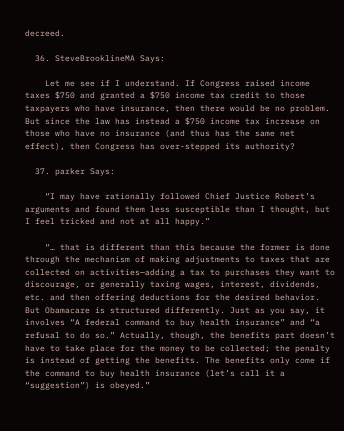decreed.

  36. SteveBrooklineMA Says:

    Let me see if I understand. If Congress raised income taxes $750 and granted a $750 income tax credit to those taxpayers who have insurance, then there would be no problem. But since the law has instead a $750 income tax increase on those who have no insurance (and thus has the same net effect), then Congress has over-stepped its authority?

  37. parker Says:

    “I may have rationally followed Chief Justice Robert’s arguments and found them less susceptible than I thought, but I feel tricked and not at all happy.”

    “… that is different than this because the former is done through the mechanism of making adjustments to taxes that are collected on activities—adding a tax to purchases they want to discourage, or generally taxing wages, interest, dividends, etc. and then offering deductions for the desired behavior. But Obamacare is structured differently. Just as you say, it involves “A federal command to buy health insurance” and “a refusal to do so.” Actually, though, the benefits part doesn’t have to take place for the money to be collected; the penalty is instead of getting the benefits. The benefits only come if the command to buy health insurance (let’s call it a “suggestion”) is obeyed.”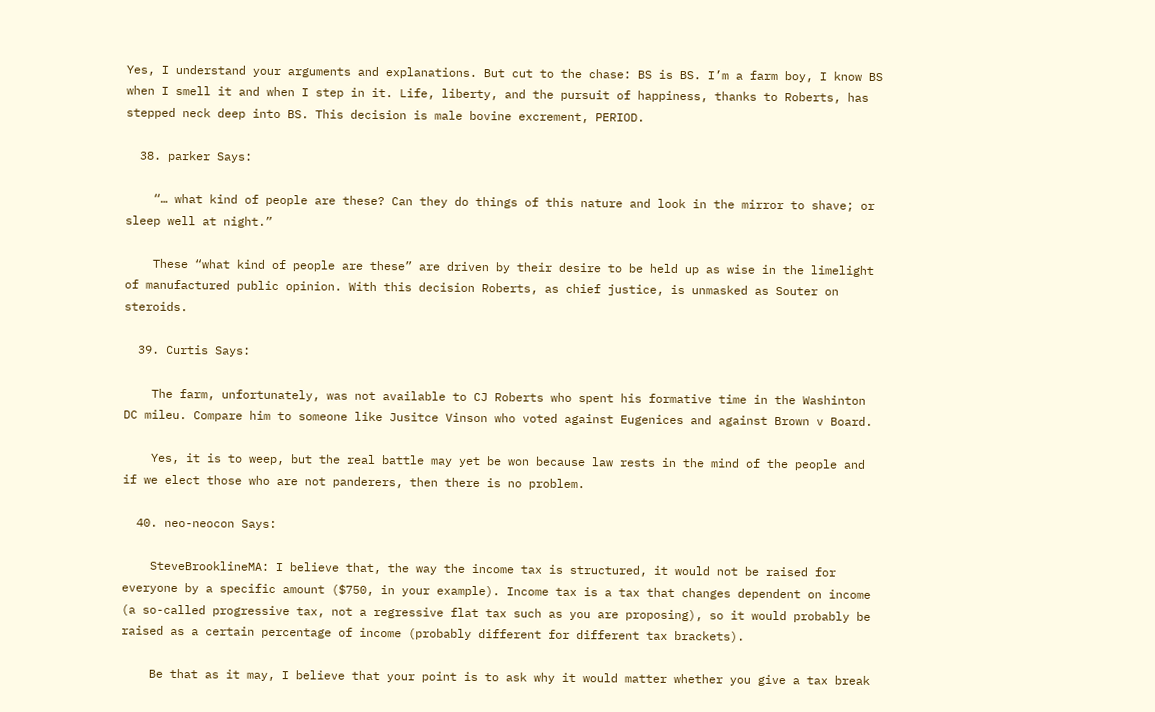Yes, I understand your arguments and explanations. But cut to the chase: BS is BS. I’m a farm boy, I know BS when I smell it and when I step in it. Life, liberty, and the pursuit of happiness, thanks to Roberts, has stepped neck deep into BS. This decision is male bovine excrement, PERIOD.

  38. parker Says:

    “… what kind of people are these? Can they do things of this nature and look in the mirror to shave; or sleep well at night.”

    These “what kind of people are these” are driven by their desire to be held up as wise in the limelight of manufactured public opinion. With this decision Roberts, as chief justice, is unmasked as Souter on steroids.

  39. Curtis Says:

    The farm, unfortunately, was not available to CJ Roberts who spent his formative time in the Washinton DC mileu. Compare him to someone like Jusitce Vinson who voted against Eugenices and against Brown v Board.

    Yes, it is to weep, but the real battle may yet be won because law rests in the mind of the people and if we elect those who are not panderers, then there is no problem.

  40. neo-neocon Says:

    SteveBrooklineMA: I believe that, the way the income tax is structured, it would not be raised for everyone by a specific amount ($750, in your example). Income tax is a tax that changes dependent on income (a so-called progressive tax, not a regressive flat tax such as you are proposing), so it would probably be raised as a certain percentage of income (probably different for different tax brackets).

    Be that as it may, I believe that your point is to ask why it would matter whether you give a tax break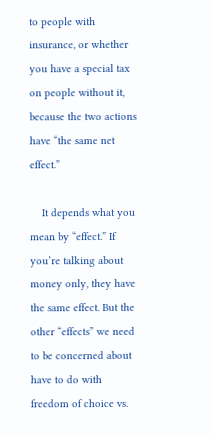to people with insurance, or whether you have a special tax on people without it, because the two actions have “the same net effect.”

    It depends what you mean by “effect.” If you’re talking about money only, they have the same effect. But the other “effects” we need to be concerned about have to do with freedom of choice vs.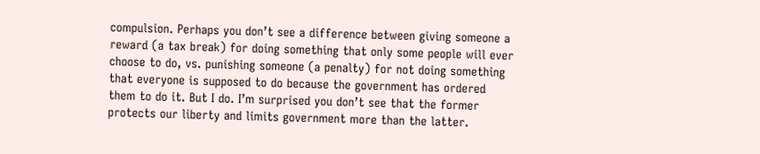compulsion. Perhaps you don’t see a difference between giving someone a reward (a tax break) for doing something that only some people will ever choose to do, vs. punishing someone (a penalty) for not doing something that everyone is supposed to do because the government has ordered them to do it. But I do. I’m surprised you don’t see that the former protects our liberty and limits government more than the latter.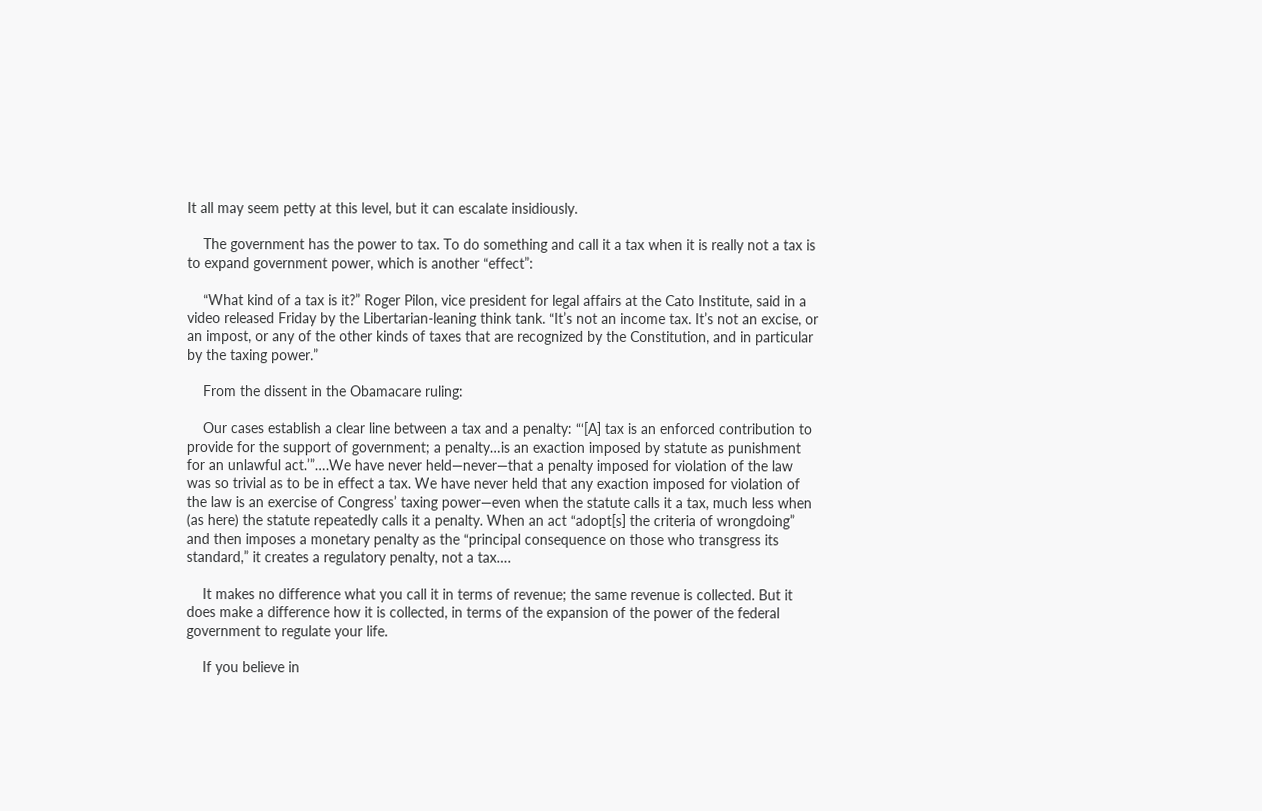It all may seem petty at this level, but it can escalate insidiously.

    The government has the power to tax. To do something and call it a tax when it is really not a tax is to expand government power, which is another “effect”:

    “What kind of a tax is it?” Roger Pilon, vice president for legal affairs at the Cato Institute, said in a video released Friday by the Libertarian-leaning think tank. “It’s not an income tax. It’s not an excise, or an impost, or any of the other kinds of taxes that are recognized by the Constitution, and in particular by the taxing power.”

    From the dissent in the Obamacare ruling:

    Our cases establish a clear line between a tax and a penalty: “‘[A] tax is an enforced contribution to provide for the support of government; a penalty…is an exaction imposed by statute as punishment for an unlawful act.’”….We have never held—never—that a penalty imposed for violation of the law was so trivial as to be in effect a tax. We have never held that any exaction imposed for violation of the law is an exercise of Congress’ taxing power—even when the statute calls it a tax, much less when (as here) the statute repeatedly calls it a penalty. When an act “adopt[s] the criteria of wrongdoing” and then imposes a monetary penalty as the “principal consequence on those who transgress its standard,” it creates a regulatory penalty, not a tax….

    It makes no difference what you call it in terms of revenue; the same revenue is collected. But it does make a difference how it is collected, in terms of the expansion of the power of the federal government to regulate your life.

    If you believe in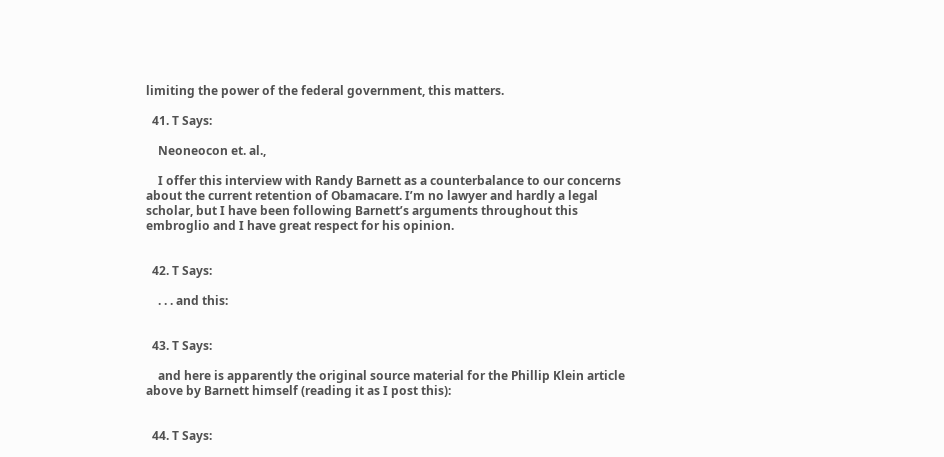limiting the power of the federal government, this matters.

  41. T Says:

    Neoneocon et. al.,

    I offer this interview with Randy Barnett as a counterbalance to our concerns about the current retention of Obamacare. I’m no lawyer and hardly a legal scholar, but I have been following Barnett’s arguments throughout this embroglio and I have great respect for his opinion.


  42. T Says:

    . . . and this:


  43. T Says:

    and here is apparently the original source material for the Phillip Klein article above by Barnett himself (reading it as I post this):


  44. T Says: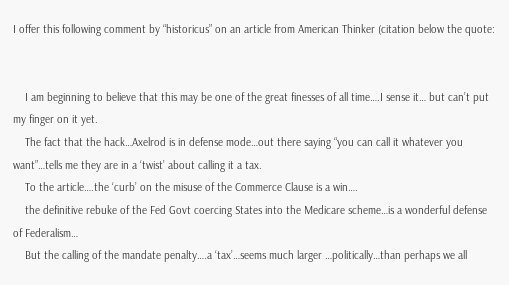I offer this following comment by “historicus” on an article from American Thinker (citation below the quote:


    I am beginning to believe that this may be one of the great finesses of all time….I sense it… but can’t put my finger on it yet.
    The fact that the hack…Axelrod is in defense mode…out there saying “you can call it whatever you want”…tells me they are in a ‘twist’ about calling it a tax.
    To the article….the ‘curb’ on the misuse of the Commerce Clause is a win….
    the definitive rebuke of the Fed Govt coercing States into the Medicare scheme…is a wonderful defense of Federalism…
    But the calling of the mandate penalty….a ‘tax’…seems much larger …politically…than perhaps we all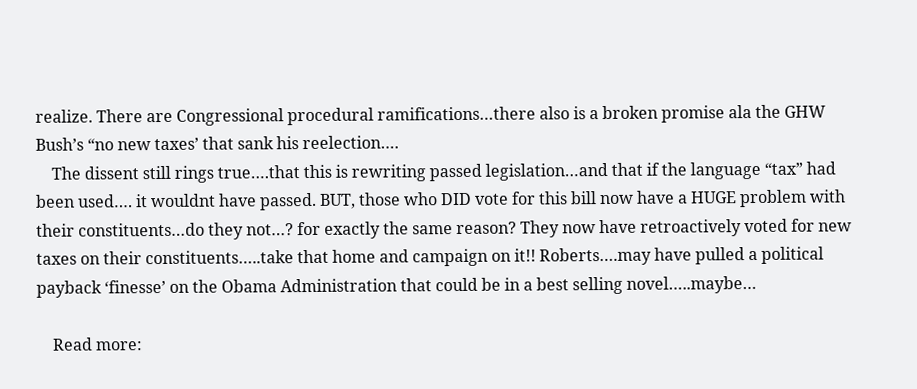realize. There are Congressional procedural ramifications…there also is a broken promise ala the GHW Bush’s “no new taxes’ that sank his reelection….
    The dissent still rings true….that this is rewriting passed legislation…and that if the language “tax” had been used…. it wouldnt have passed. BUT, those who DID vote for this bill now have a HUGE problem with their constituents…do they not…? for exactly the same reason? They now have retroactively voted for new taxes on their constituents…..take that home and campaign on it!! Roberts….may have pulled a political payback ‘finesse’ on the Obama Administration that could be in a best selling novel…..maybe…

    Read more: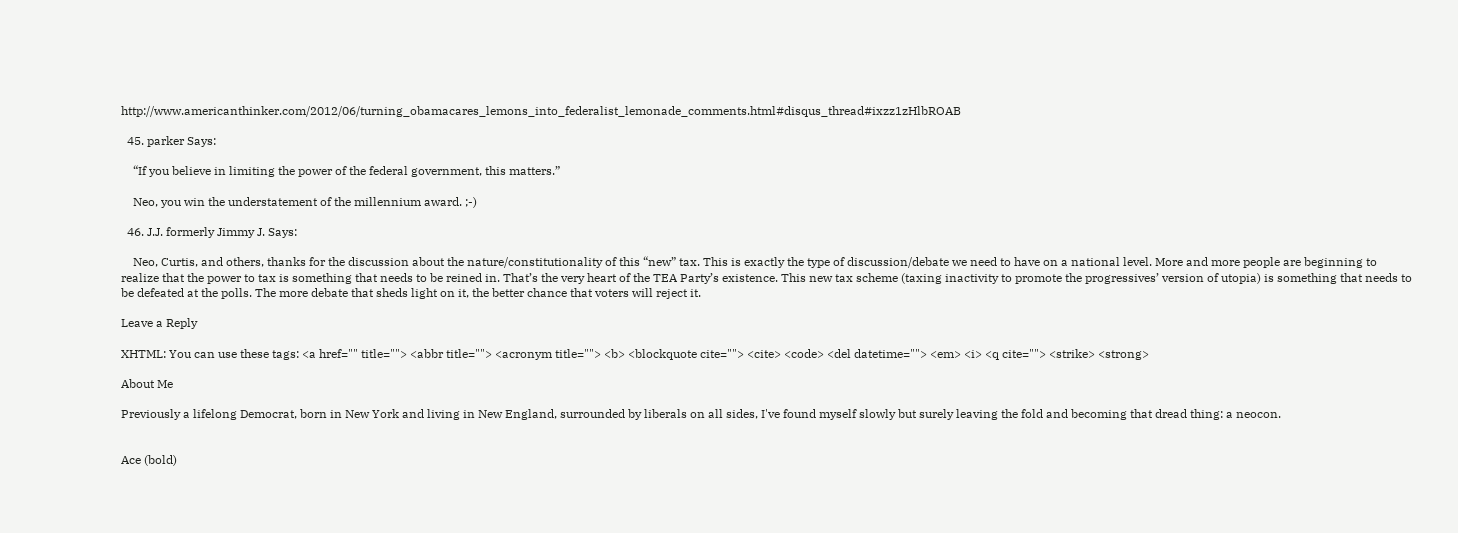http://www.americanthinker.com/2012/06/turning_obamacares_lemons_into_federalist_lemonade_comments.html#disqus_thread#ixzz1zHlbROAB

  45. parker Says:

    “If you believe in limiting the power of the federal government, this matters.”

    Neo, you win the understatement of the millennium award. ;-)

  46. J.J. formerly Jimmy J. Says:

    Neo, Curtis, and others, thanks for the discussion about the nature/constitutionality of this “new” tax. This is exactly the type of discussion/debate we need to have on a national level. More and more people are beginning to realize that the power to tax is something that needs to be reined in. That’s the very heart of the TEA Party’s existence. This new tax scheme (taxing inactivity to promote the progressives’ version of utopia) is something that needs to be defeated at the polls. The more debate that sheds light on it, the better chance that voters will reject it.

Leave a Reply

XHTML: You can use these tags: <a href="" title=""> <abbr title=""> <acronym title=""> <b> <blockquote cite=""> <cite> <code> <del datetime=""> <em> <i> <q cite=""> <strike> <strong>

About Me

Previously a lifelong Democrat, born in New York and living in New England, surrounded by liberals on all sides, I've found myself slowly but surely leaving the fold and becoming that dread thing: a neocon.


Ace (bold)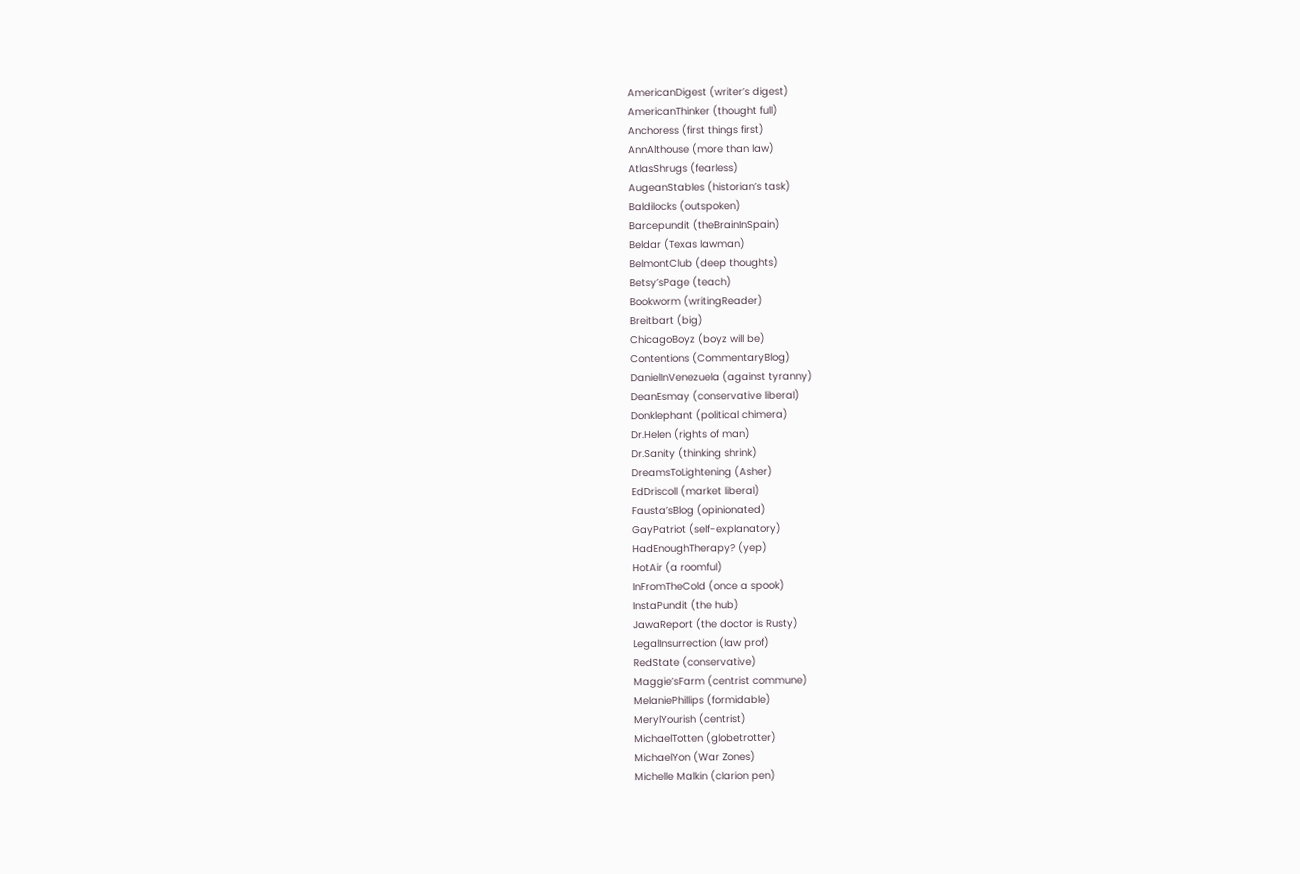AmericanDigest (writer’s digest)
AmericanThinker (thought full)
Anchoress (first things first)
AnnAlthouse (more than law)
AtlasShrugs (fearless)
AugeanStables (historian’s task)
Baldilocks (outspoken)
Barcepundit (theBrainInSpain)
Beldar (Texas lawman)
BelmontClub (deep thoughts)
Betsy’sPage (teach)
Bookworm (writingReader)
Breitbart (big)
ChicagoBoyz (boyz will be)
Contentions (CommentaryBlog)
DanielInVenezuela (against tyranny)
DeanEsmay (conservative liberal)
Donklephant (political chimera)
Dr.Helen (rights of man)
Dr.Sanity (thinking shrink)
DreamsToLightening (Asher)
EdDriscoll (market liberal)
Fausta’sBlog (opinionated)
GayPatriot (self-explanatory)
HadEnoughTherapy? (yep)
HotAir (a roomful)
InFromTheCold (once a spook)
InstaPundit (the hub)
JawaReport (the doctor is Rusty)
LegalInsurrection (law prof)
RedState (conservative)
Maggie’sFarm (centrist commune)
MelaniePhillips (formidable)
MerylYourish (centrist)
MichaelTotten (globetrotter)
MichaelYon (War Zones)
Michelle Malkin (clarion pen)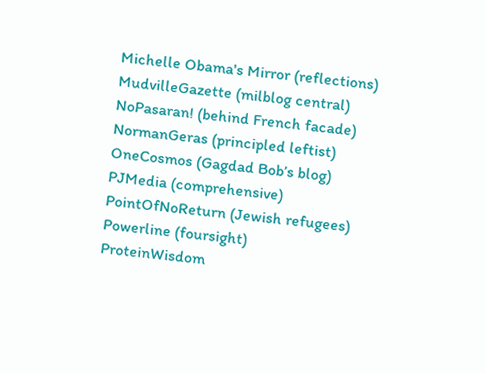Michelle Obama's Mirror (reflections)
MudvilleGazette (milblog central)
NoPasaran! (behind French facade)
NormanGeras (principled leftist)
OneCosmos (Gagdad Bob’s blog)
PJMedia (comprehensive)
PointOfNoReturn (Jewish refugees)
Powerline (foursight)
ProteinWisdom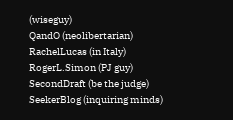(wiseguy)
QandO (neolibertarian)
RachelLucas (in Italy)
RogerL.Simon (PJ guy)
SecondDraft (be the judge)
SeekerBlog (inquiring minds)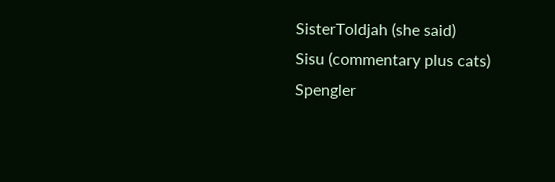SisterToldjah (she said)
Sisu (commentary plus cats)
Spengler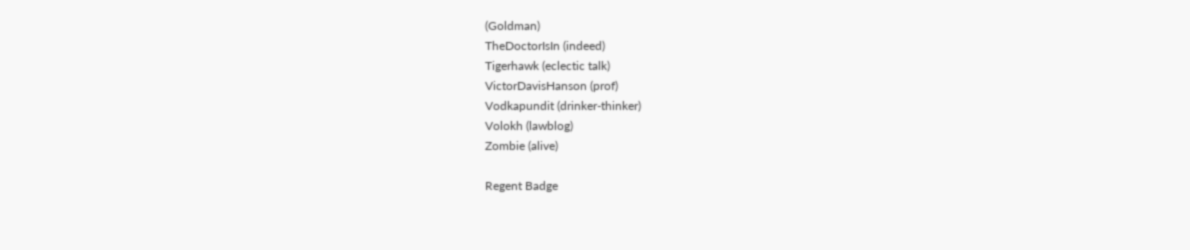(Goldman)
TheDoctorIsIn (indeed)
Tigerhawk (eclectic talk)
VictorDavisHanson (prof)
Vodkapundit (drinker-thinker)
Volokh (lawblog)
Zombie (alive)

Regent Badge